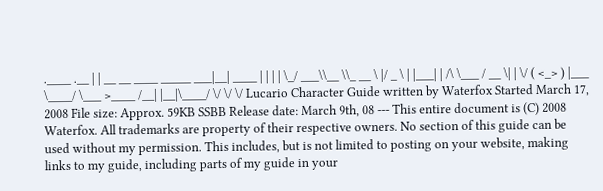.____ .__ | | __ __ ____ _____ ___|__| ____ | | | | \_/ ___\\__ \\_ __ \ |/ _ \ | |___| | /\ \___ / __ \| | \/ ( <_> ) |___ \____/ \___ >____ /__| |__|\____/ \/ \/ \/ Lucario Character Guide written by Waterfox Started March 17, 2008 File size: Approx. 59KB SSBB Release date: March 9th, 08 --- This entire document is (C) 2008 Waterfox. All trademarks are property of their respective owners. No section of this guide can be used without my permission. This includes, but is not limited to posting on your website, making links to my guide, including parts of my guide in your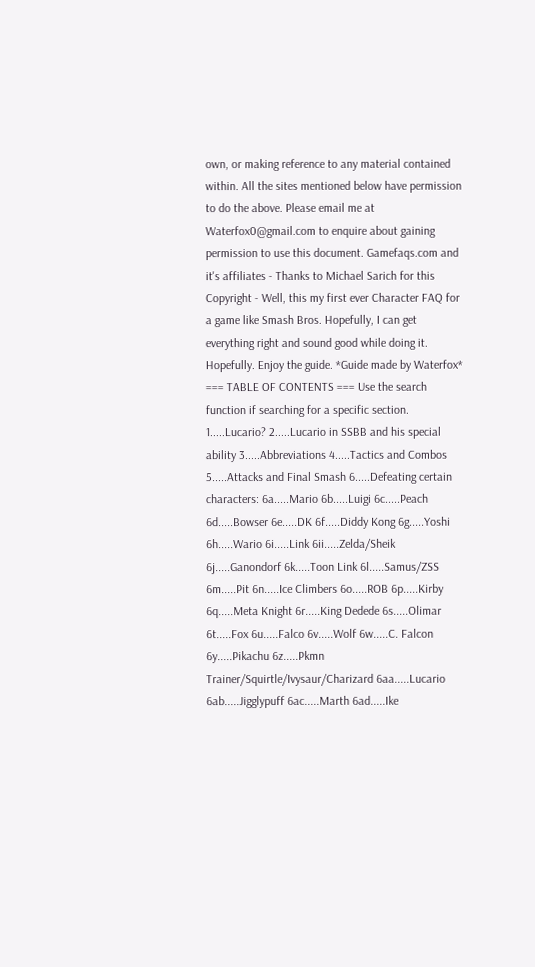own, or making reference to any material contained within. All the sites mentioned below have permission to do the above. Please email me at Waterfox0@gmail.com to enquire about gaining permission to use this document. Gamefaqs.com and it's affiliates - Thanks to Michael Sarich for this Copyright - Well, this my first ever Character FAQ for a game like Smash Bros. Hopefully, I can get everything right and sound good while doing it. Hopefully. Enjoy the guide. *Guide made by Waterfox* === TABLE OF CONTENTS === Use the search function if searching for a specific section. 1.....Lucario? 2.....Lucario in SSBB and his special ability 3.....Abbreviations 4.....Tactics and Combos 5.....Attacks and Final Smash 6.....Defeating certain characters: 6a.....Mario 6b.....Luigi 6c.....Peach 6d.....Bowser 6e.....DK 6f.....Diddy Kong 6g.....Yoshi 6h.....Wario 6i.....Link 6ii.....Zelda/Sheik 6j.....Ganondorf 6k.....Toon Link 6l.....Samus/ZSS 6m.....Pit 6n.....Ice Climbers 6o.....ROB 6p.....Kirby 6q.....Meta Knight 6r.....King Dedede 6s.....Olimar 6t.....Fox 6u.....Falco 6v.....Wolf 6w.....C. Falcon 6y.....Pikachu 6z.....Pkmn Trainer/Squirtle/Ivysaur/Charizard 6aa.....Lucario 6ab.....Jigglypuff 6ac.....Marth 6ad.....Ike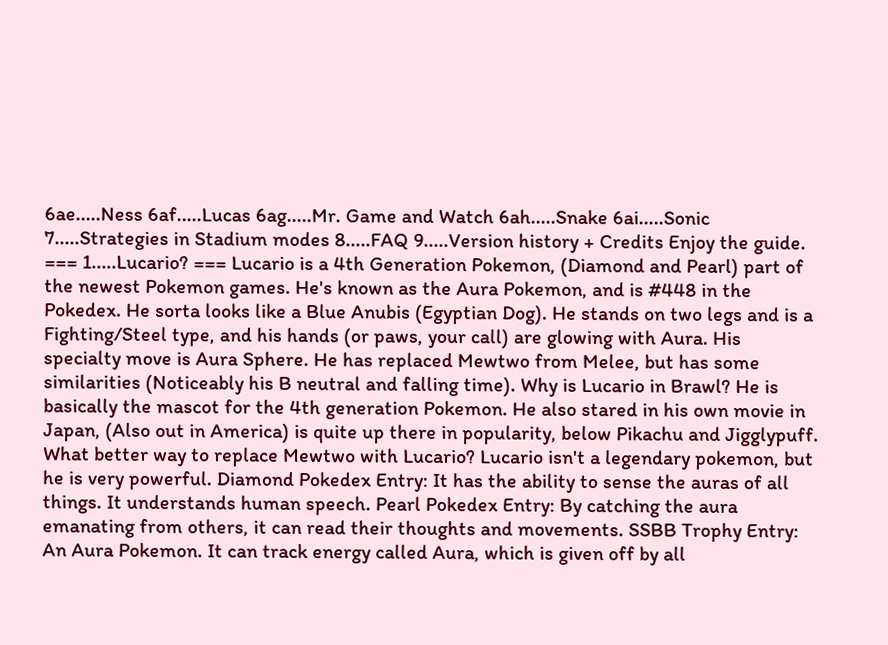6ae.....Ness 6af.....Lucas 6ag.....Mr. Game and Watch 6ah.....Snake 6ai.....Sonic 7.....Strategies in Stadium modes 8.....FAQ 9.....Version history + Credits Enjoy the guide. === 1.....Lucario? === Lucario is a 4th Generation Pokemon, (Diamond and Pearl) part of the newest Pokemon games. He's known as the Aura Pokemon, and is #448 in the Pokedex. He sorta looks like a Blue Anubis (Egyptian Dog). He stands on two legs and is a Fighting/Steel type, and his hands (or paws, your call) are glowing with Aura. His specialty move is Aura Sphere. He has replaced Mewtwo from Melee, but has some similarities (Noticeably his B neutral and falling time). Why is Lucario in Brawl? He is basically the mascot for the 4th generation Pokemon. He also stared in his own movie in Japan, (Also out in America) is quite up there in popularity, below Pikachu and Jigglypuff. What better way to replace Mewtwo with Lucario? Lucario isn't a legendary pokemon, but he is very powerful. Diamond Pokedex Entry: It has the ability to sense the auras of all things. It understands human speech. Pearl Pokedex Entry: By catching the aura emanating from others, it can read their thoughts and movements. SSBB Trophy Entry: An Aura Pokemon. It can track energy called Aura, which is given off by all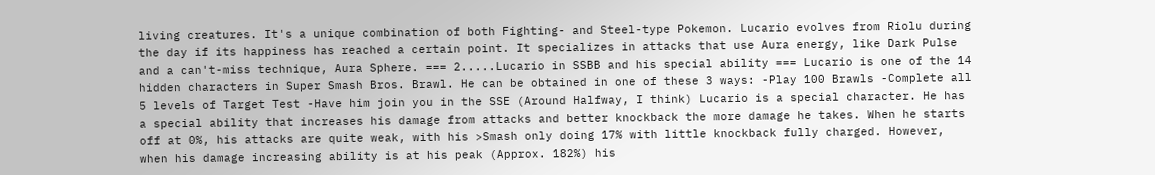living creatures. It's a unique combination of both Fighting- and Steel-type Pokemon. Lucario evolves from Riolu during the day if its happiness has reached a certain point. It specializes in attacks that use Aura energy, like Dark Pulse and a can't-miss technique, Aura Sphere. === 2.....Lucario in SSBB and his special ability === Lucario is one of the 14 hidden characters in Super Smash Bros. Brawl. He can be obtained in one of these 3 ways: -Play 100 Brawls -Complete all 5 levels of Target Test -Have him join you in the SSE (Around Halfway, I think) Lucario is a special character. He has a special ability that increases his damage from attacks and better knockback the more damage he takes. When he starts off at 0%, his attacks are quite weak, with his >Smash only doing 17% with little knockback fully charged. However, when his damage increasing ability is at his peak (Approx. 182%) his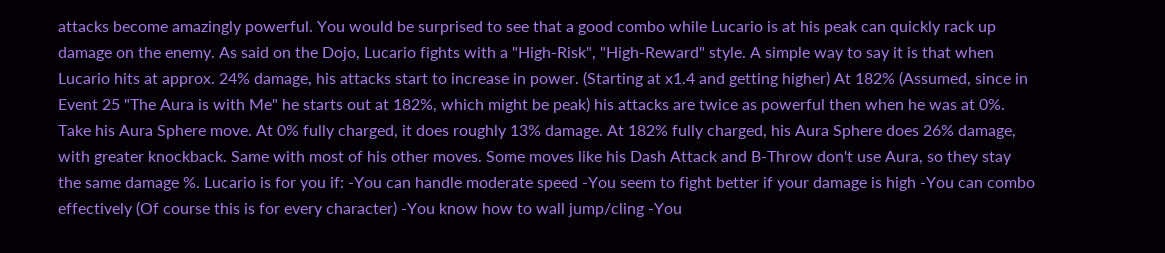attacks become amazingly powerful. You would be surprised to see that a good combo while Lucario is at his peak can quickly rack up damage on the enemy. As said on the Dojo, Lucario fights with a "High-Risk", "High-Reward" style. A simple way to say it is that when Lucario hits at approx. 24% damage, his attacks start to increase in power. (Starting at x1.4 and getting higher) At 182% (Assumed, since in Event 25 "The Aura is with Me" he starts out at 182%, which might be peak) his attacks are twice as powerful then when he was at 0%. Take his Aura Sphere move. At 0% fully charged, it does roughly 13% damage. At 182% fully charged, his Aura Sphere does 26% damage, with greater knockback. Same with most of his other moves. Some moves like his Dash Attack and B-Throw don't use Aura, so they stay the same damage %. Lucario is for you if: -You can handle moderate speed -You seem to fight better if your damage is high -You can combo effectively (Of course this is for every character) -You know how to wall jump/cling -You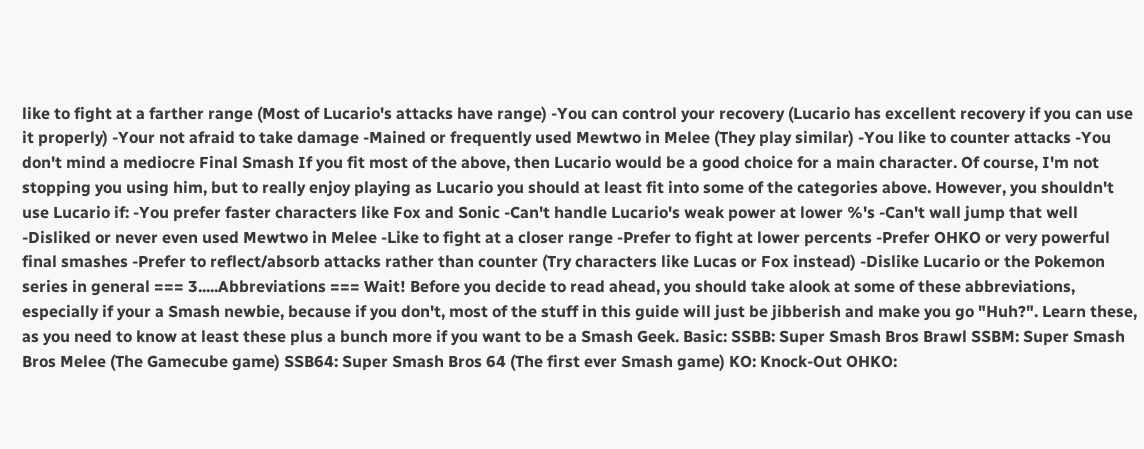like to fight at a farther range (Most of Lucario's attacks have range) -You can control your recovery (Lucario has excellent recovery if you can use it properly) -Your not afraid to take damage -Mained or frequently used Mewtwo in Melee (They play similar) -You like to counter attacks -You don't mind a mediocre Final Smash If you fit most of the above, then Lucario would be a good choice for a main character. Of course, I'm not stopping you using him, but to really enjoy playing as Lucario you should at least fit into some of the categories above. However, you shouldn't use Lucario if: -You prefer faster characters like Fox and Sonic -Can't handle Lucario's weak power at lower %'s -Can't wall jump that well -Disliked or never even used Mewtwo in Melee -Like to fight at a closer range -Prefer to fight at lower percents -Prefer OHKO or very powerful final smashes -Prefer to reflect/absorb attacks rather than counter (Try characters like Lucas or Fox instead) -Dislike Lucario or the Pokemon series in general === 3.....Abbreviations === Wait! Before you decide to read ahead, you should take alook at some of these abbreviations, especially if your a Smash newbie, because if you don't, most of the stuff in this guide will just be jibberish and make you go "Huh?". Learn these, as you need to know at least these plus a bunch more if you want to be a Smash Geek. Basic: SSBB: Super Smash Bros Brawl SSBM: Super Smash Bros Melee (The Gamecube game) SSB64: Super Smash Bros 64 (The first ever Smash game) KO: Knock-Out OHKO: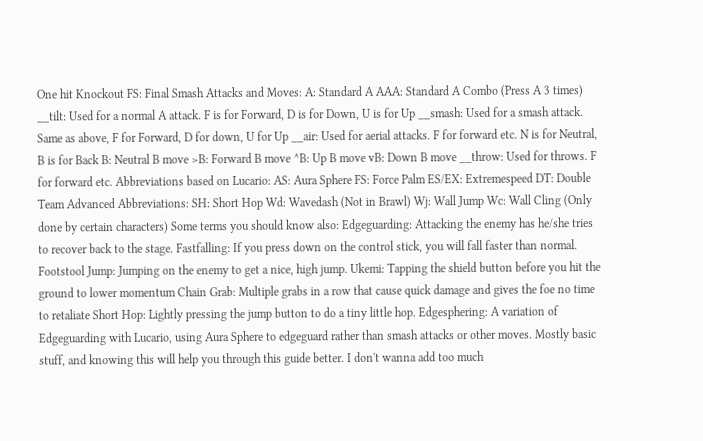One hit Knockout FS: Final Smash Attacks and Moves: A: Standard A AAA: Standard A Combo (Press A 3 times) __tilt: Used for a normal A attack. F is for Forward, D is for Down, U is for Up __smash: Used for a smash attack. Same as above, F for Forward, D for down, U for Up __air: Used for aerial attacks. F for forward etc. N is for Neutral, B is for Back B: Neutral B move >B: Forward B move ^B: Up B move vB: Down B move __throw: Used for throws. F for forward etc. Abbreviations based on Lucario: AS: Aura Sphere FS: Force Palm ES/EX: Extremespeed DT: Double Team Advanced Abbreviations: SH: Short Hop Wd: Wavedash (Not in Brawl) Wj: Wall Jump Wc: Wall Cling (Only done by certain characters) Some terms you should know also: Edgeguarding: Attacking the enemy has he/she tries to recover back to the stage. Fastfalling: If you press down on the control stick, you will fall faster than normal. Footstool Jump: Jumping on the enemy to get a nice, high jump. Ukemi: Tapping the shield button before you hit the ground to lower momentum Chain Grab: Multiple grabs in a row that cause quick damage and gives the foe no time to retaliate Short Hop: Lightly pressing the jump button to do a tiny little hop. Edgesphering: A variation of Edgeguarding with Lucario, using Aura Sphere to edgeguard rather than smash attacks or other moves. Mostly basic stuff, and knowing this will help you through this guide better. I don't wanna add too much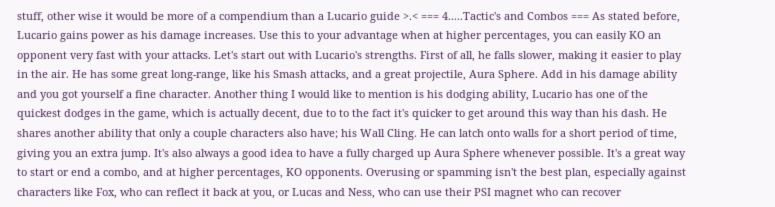stuff, other wise it would be more of a compendium than a Lucario guide >.< === 4.....Tactic's and Combos === As stated before, Lucario gains power as his damage increases. Use this to your advantage when at higher percentages, you can easily KO an opponent very fast with your attacks. Let's start out with Lucario's strengths. First of all, he falls slower, making it easier to play in the air. He has some great long-range, like his Smash attacks, and a great projectile, Aura Sphere. Add in his damage ability and you got yourself a fine character. Another thing I would like to mention is his dodging ability, Lucario has one of the quickest dodges in the game, which is actually decent, due to to the fact it's quicker to get around this way than his dash. He shares another ability that only a couple characters also have; his Wall Cling. He can latch onto walls for a short period of time, giving you an extra jump. It's also always a good idea to have a fully charged up Aura Sphere whenever possible. It's a great way to start or end a combo, and at higher percentages, KO opponents. Overusing or spamming isn't the best plan, especially against characters like Fox, who can reflect it back at you, or Lucas and Ness, who can use their PSI magnet who can recover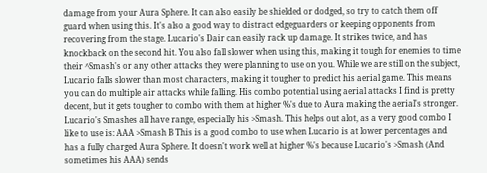damage from your Aura Sphere. It can also easily be shielded or dodged, so try to catch them off guard when using this. It's also a good way to distract edgeguarders or keeping opponents from recovering from the stage. Lucario's Dair can easily rack up damage. It strikes twice, and has knockback on the second hit. You also fall slower when using this, making it tough for enemies to time their ^Smash's or any other attacks they were planning to use on you. While we are still on the subject, Lucario falls slower than most characters, making it tougher to predict his aerial game. This means you can do multiple air attacks while falling. His combo potential using aerial attacks I find is pretty decent, but it gets tougher to combo with them at higher %'s due to Aura making the aerial's stronger. Lucario's Smashes all have range, especially his >Smash. This helps out alot, as a very good combo I like to use is: AAA >Smash B This is a good combo to use when Lucario is at lower percentages and has a fully charged Aura Sphere. It doesn't work well at higher %'s because Lucario's >Smash (And sometimes his AAA) sends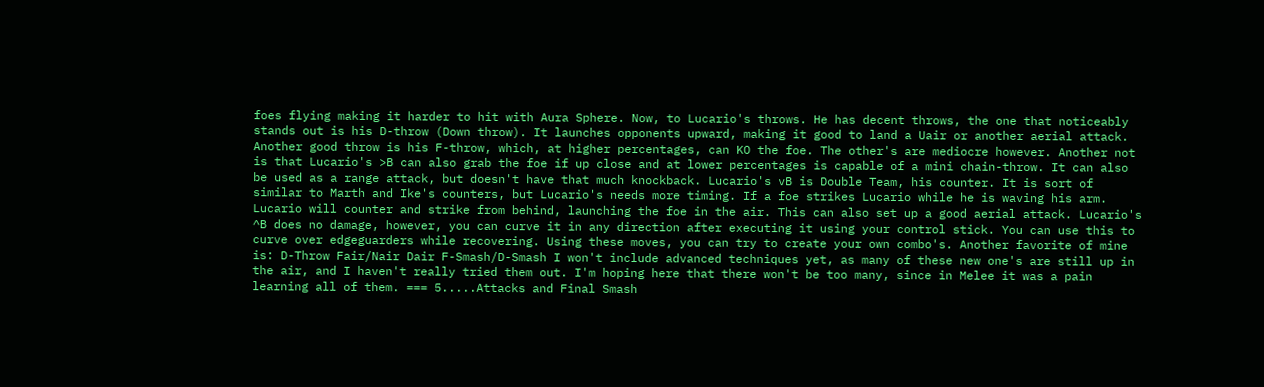foes flying making it harder to hit with Aura Sphere. Now, to Lucario's throws. He has decent throws, the one that noticeably stands out is his D-throw (Down throw). It launches opponents upward, making it good to land a Uair or another aerial attack. Another good throw is his F-throw, which, at higher percentages, can KO the foe. The other's are mediocre however. Another not is that Lucario's >B can also grab the foe if up close and at lower percentages is capable of a mini chain-throw. It can also be used as a range attack, but doesn't have that much knockback. Lucario's vB is Double Team, his counter. It is sort of similar to Marth and Ike's counters, but Lucario's needs more timing. If a foe strikes Lucario while he is waving his arm. Lucario will counter and strike from behind, launching the foe in the air. This can also set up a good aerial attack. Lucario's ^B does no damage, however, you can curve it in any direction after executing it using your control stick. You can use this to curve over edgeguarders while recovering. Using these moves, you can try to create your own combo's. Another favorite of mine is: D-Throw Fair/Nair Dair F-Smash/D-Smash I won't include advanced techniques yet, as many of these new one's are still up in the air, and I haven't really tried them out. I'm hoping here that there won't be too many, since in Melee it was a pain learning all of them. === 5.....Attacks and Final Smash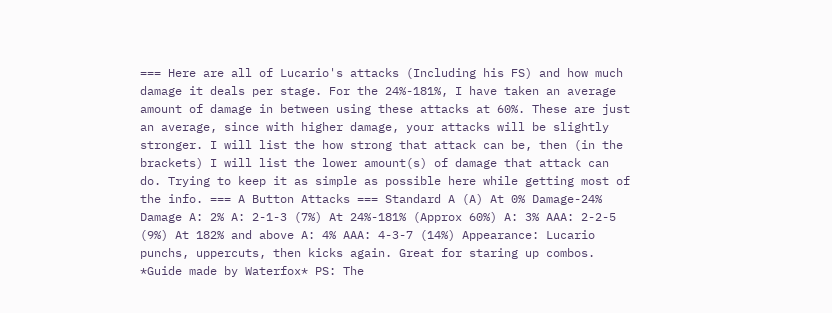=== Here are all of Lucario's attacks (Including his FS) and how much damage it deals per stage. For the 24%-181%, I have taken an average amount of damage in between using these attacks at 60%. These are just an average, since with higher damage, your attacks will be slightly stronger. I will list the how strong that attack can be, then (in the brackets) I will list the lower amount(s) of damage that attack can do. Trying to keep it as simple as possible here while getting most of the info. === A Button Attacks === Standard A (A) At 0% Damage-24% Damage A: 2% A: 2-1-3 (7%) At 24%-181% (Approx 60%) A: 3% AAA: 2-2-5 (9%) At 182% and above A: 4% AAA: 4-3-7 (14%) Appearance: Lucario punchs, uppercuts, then kicks again. Great for staring up combos. *Guide made by Waterfox* PS: The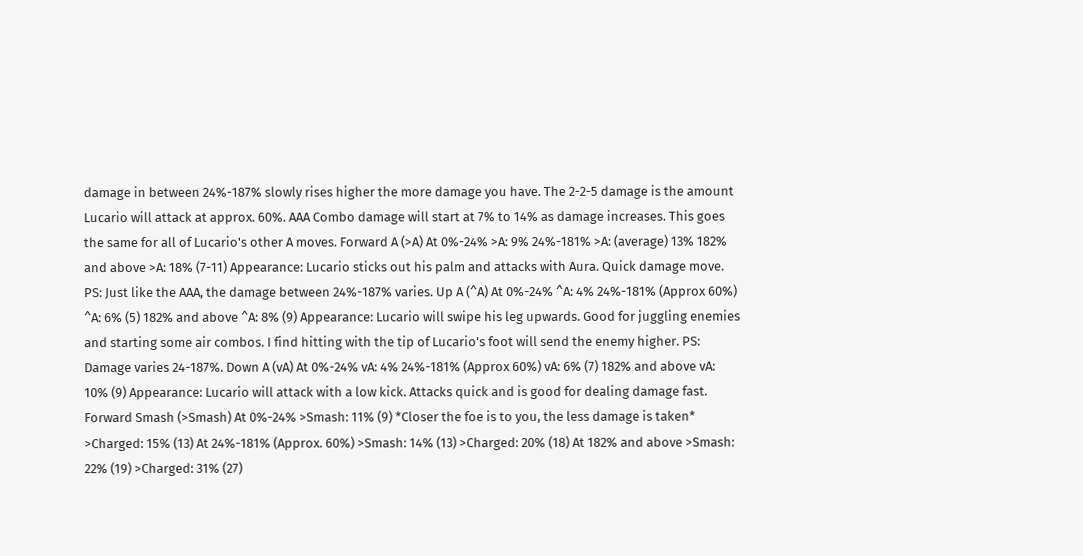damage in between 24%-187% slowly rises higher the more damage you have. The 2-2-5 damage is the amount Lucario will attack at approx. 60%. AAA Combo damage will start at 7% to 14% as damage increases. This goes the same for all of Lucario's other A moves. Forward A (>A) At 0%-24% >A: 9% 24%-181% >A: (average) 13% 182% and above >A: 18% (7-11) Appearance: Lucario sticks out his palm and attacks with Aura. Quick damage move. PS: Just like the AAA, the damage between 24%-187% varies. Up A (^A) At 0%-24% ^A: 4% 24%-181% (Approx 60%) ^A: 6% (5) 182% and above ^A: 8% (9) Appearance: Lucario will swipe his leg upwards. Good for juggling enemies and starting some air combos. I find hitting with the tip of Lucario's foot will send the enemy higher. PS: Damage varies 24-187%. Down A (vA) At 0%-24% vA: 4% 24%-181% (Approx 60%) vA: 6% (7) 182% and above vA: 10% (9) Appearance: Lucario will attack with a low kick. Attacks quick and is good for dealing damage fast. Forward Smash (>Smash) At 0%-24% >Smash: 11% (9) *Closer the foe is to you, the less damage is taken* >Charged: 15% (13) At 24%-181% (Approx. 60%) >Smash: 14% (13) >Charged: 20% (18) At 182% and above >Smash: 22% (19) >Charged: 31% (27)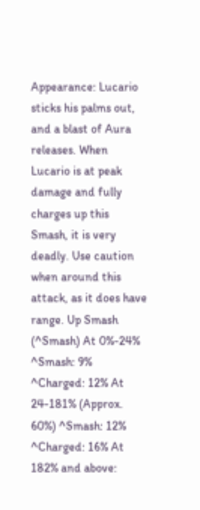Appearance: Lucario sticks his palms out, and a blast of Aura releases. When Lucario is at peak damage and fully charges up this Smash, it is very deadly. Use caution when around this attack, as it does have range. Up Smash (^Smash) At 0%-24% ^Smash: 9% ^Charged: 12% At 24-181% (Approx. 60%) ^Smash: 12% ^Charged: 16% At 182% and above: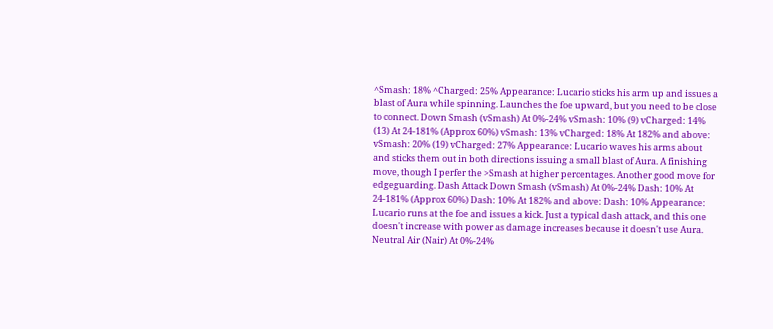^Smash: 18% ^Charged: 25% Appearance: Lucario sticks his arm up and issues a blast of Aura while spinning. Launches the foe upward, but you need to be close to connect. Down Smash (vSmash) At 0%-24% vSmash: 10% (9) vCharged: 14% (13) At 24-181% (Approx 60%) vSmash: 13% vCharged: 18% At 182% and above: vSmash: 20% (19) vCharged: 27% Appearance: Lucario waves his arms about and sticks them out in both directions issuing a small blast of Aura. A finishing move, though I perfer the >Smash at higher percentages. Another good move for edgeguarding. Dash Attack Down Smash (vSmash) At 0%-24% Dash: 10% At 24-181% (Approx 60%) Dash: 10% At 182% and above: Dash: 10% Appearance: Lucario runs at the foe and issues a kick. Just a typical dash attack, and this one doesn't increase with power as damage increases because it doesn't use Aura. Neutral Air (Nair) At 0%-24%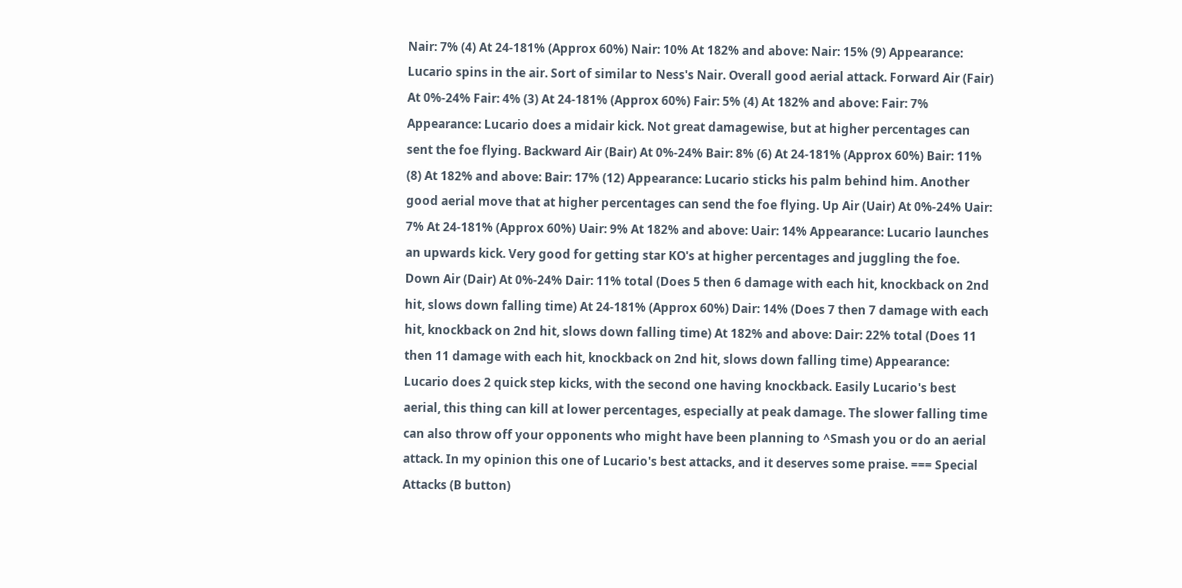Nair: 7% (4) At 24-181% (Approx 60%) Nair: 10% At 182% and above: Nair: 15% (9) Appearance: Lucario spins in the air. Sort of similar to Ness's Nair. Overall good aerial attack. Forward Air (Fair) At 0%-24% Fair: 4% (3) At 24-181% (Approx 60%) Fair: 5% (4) At 182% and above: Fair: 7% Appearance: Lucario does a midair kick. Not great damagewise, but at higher percentages can sent the foe flying. Backward Air (Bair) At 0%-24% Bair: 8% (6) At 24-181% (Approx 60%) Bair: 11% (8) At 182% and above: Bair: 17% (12) Appearance: Lucario sticks his palm behind him. Another good aerial move that at higher percentages can send the foe flying. Up Air (Uair) At 0%-24% Uair: 7% At 24-181% (Approx 60%) Uair: 9% At 182% and above: Uair: 14% Appearance: Lucario launches an upwards kick. Very good for getting star KO's at higher percentages and juggling the foe. Down Air (Dair) At 0%-24% Dair: 11% total (Does 5 then 6 damage with each hit, knockback on 2nd hit, slows down falling time) At 24-181% (Approx 60%) Dair: 14% (Does 7 then 7 damage with each hit, knockback on 2nd hit, slows down falling time) At 182% and above: Dair: 22% total (Does 11 then 11 damage with each hit, knockback on 2nd hit, slows down falling time) Appearance: Lucario does 2 quick step kicks, with the second one having knockback. Easily Lucario's best aerial, this thing can kill at lower percentages, especially at peak damage. The slower falling time can also throw off your opponents who might have been planning to ^Smash you or do an aerial attack. In my opinion this one of Lucario's best attacks, and it deserves some praise. === Special Attacks (B button)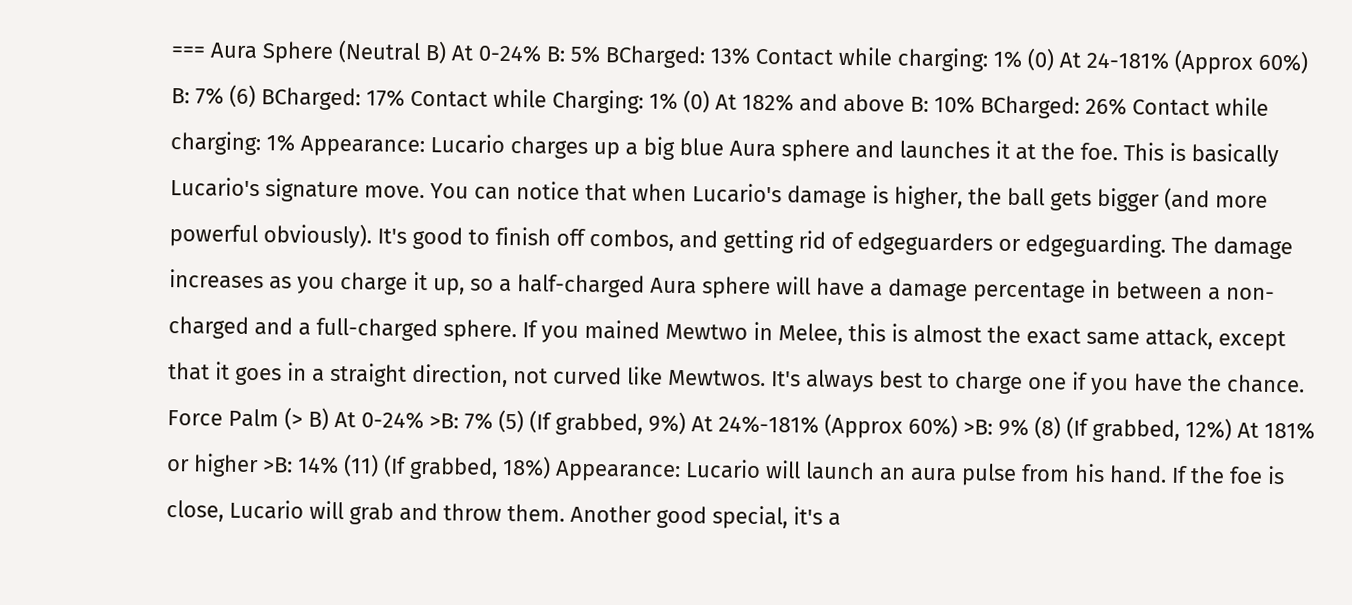=== Aura Sphere (Neutral B) At 0-24% B: 5% BCharged: 13% Contact while charging: 1% (0) At 24-181% (Approx 60%) B: 7% (6) BCharged: 17% Contact while Charging: 1% (0) At 182% and above B: 10% BCharged: 26% Contact while charging: 1% Appearance: Lucario charges up a big blue Aura sphere and launches it at the foe. This is basically Lucario's signature move. You can notice that when Lucario's damage is higher, the ball gets bigger (and more powerful obviously). It's good to finish off combos, and getting rid of edgeguarders or edgeguarding. The damage increases as you charge it up, so a half-charged Aura sphere will have a damage percentage in between a non-charged and a full-charged sphere. If you mained Mewtwo in Melee, this is almost the exact same attack, except that it goes in a straight direction, not curved like Mewtwos. It's always best to charge one if you have the chance. Force Palm (> B) At 0-24% >B: 7% (5) (If grabbed, 9%) At 24%-181% (Approx 60%) >B: 9% (8) (If grabbed, 12%) At 181% or higher >B: 14% (11) (If grabbed, 18%) Appearance: Lucario will launch an aura pulse from his hand. If the foe is close, Lucario will grab and throw them. Another good special, it's a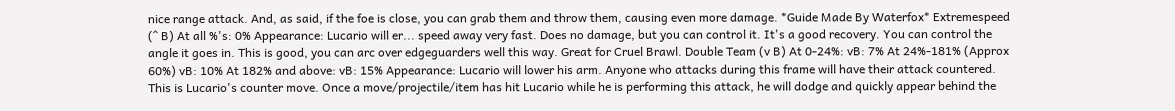nice range attack. And, as said, if the foe is close, you can grab them and throw them, causing even more damage. *Guide Made By Waterfox* Extremespeed (^ B) At all %'s: 0% Appearance: Lucario will er... speed away very fast. Does no damage, but you can control it. It's a good recovery. You can control the angle it goes in. This is good, you can arc over edgeguarders well this way. Great for Cruel Brawl. Double Team (v B) At 0-24%: vB: 7% At 24%-181% (Approx 60%) vB: 10% At 182% and above: vB: 15% Appearance: Lucario will lower his arm. Anyone who attacks during this frame will have their attack countered. This is Lucario's counter move. Once a move/projectile/item has hit Lucario while he is performing this attack, he will dodge and quickly appear behind the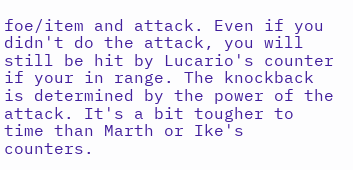foe/item and attack. Even if you didn't do the attack, you will still be hit by Lucario's counter if your in range. The knockback is determined by the power of the attack. It's a bit tougher to time than Marth or Ike's counters.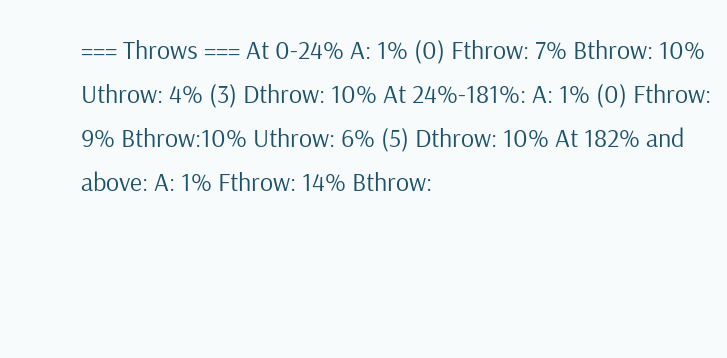=== Throws === At 0-24% A: 1% (0) Fthrow: 7% Bthrow: 10% Uthrow: 4% (3) Dthrow: 10% At 24%-181%: A: 1% (0) Fthrow: 9% Bthrow:10% Uthrow: 6% (5) Dthrow: 10% At 182% and above: A: 1% Fthrow: 14% Bthrow: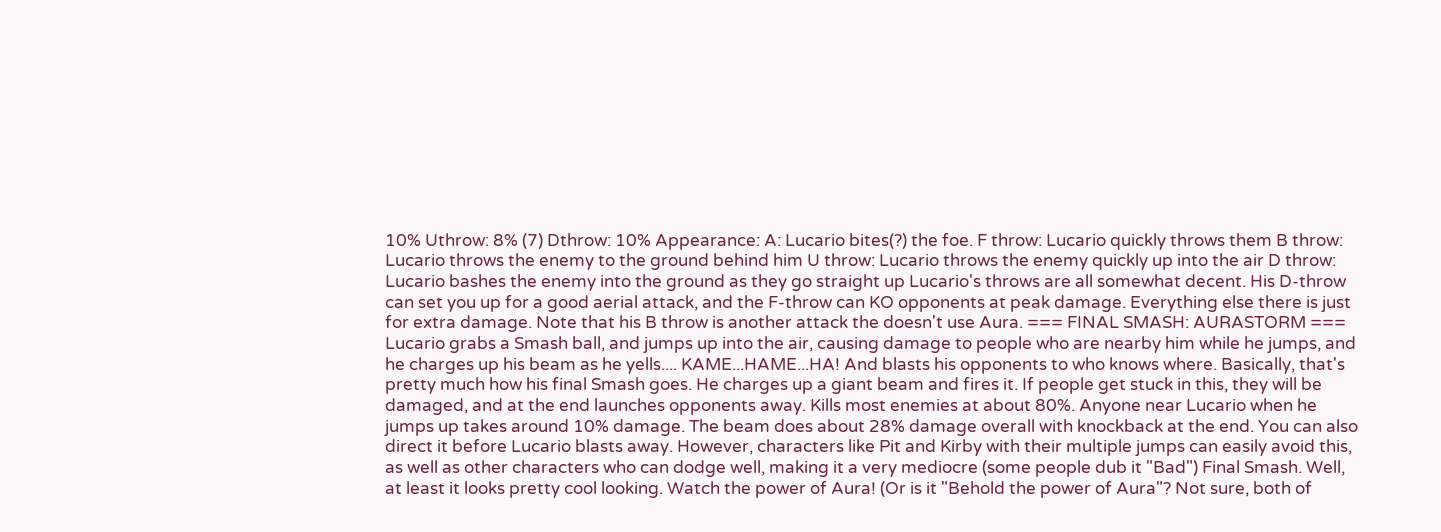10% Uthrow: 8% (7) Dthrow: 10% Appearance: A: Lucario bites(?) the foe. F throw: Lucario quickly throws them B throw: Lucario throws the enemy to the ground behind him U throw: Lucario throws the enemy quickly up into the air D throw: Lucario bashes the enemy into the ground as they go straight up Lucario's throws are all somewhat decent. His D-throw can set you up for a good aerial attack, and the F-throw can KO opponents at peak damage. Everything else there is just for extra damage. Note that his B throw is another attack the doesn't use Aura. === FINAL SMASH: AURASTORM === Lucario grabs a Smash ball, and jumps up into the air, causing damage to people who are nearby him while he jumps, and he charges up his beam as he yells.... KAME...HAME...HA! And blasts his opponents to who knows where. Basically, that's pretty much how his final Smash goes. He charges up a giant beam and fires it. If people get stuck in this, they will be damaged, and at the end launches opponents away. Kills most enemies at about 80%. Anyone near Lucario when he jumps up takes around 10% damage. The beam does about 28% damage overall with knockback at the end. You can also direct it before Lucario blasts away. However, characters like Pit and Kirby with their multiple jumps can easily avoid this, as well as other characters who can dodge well, making it a very mediocre (some people dub it "Bad") Final Smash. Well, at least it looks pretty cool looking. Watch the power of Aura! (Or is it "Behold the power of Aura"? Not sure, both of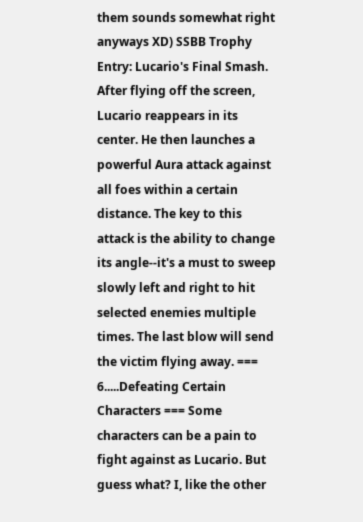them sounds somewhat right anyways XD) SSBB Trophy Entry: Lucario's Final Smash. After flying off the screen, Lucario reappears in its center. He then launches a powerful Aura attack against all foes within a certain distance. The key to this attack is the ability to change its angle--it's a must to sweep slowly left and right to hit selected enemies multiple times. The last blow will send the victim flying away. === 6.....Defeating Certain Characters === Some characters can be a pain to fight against as Lucario. But guess what? I, like the other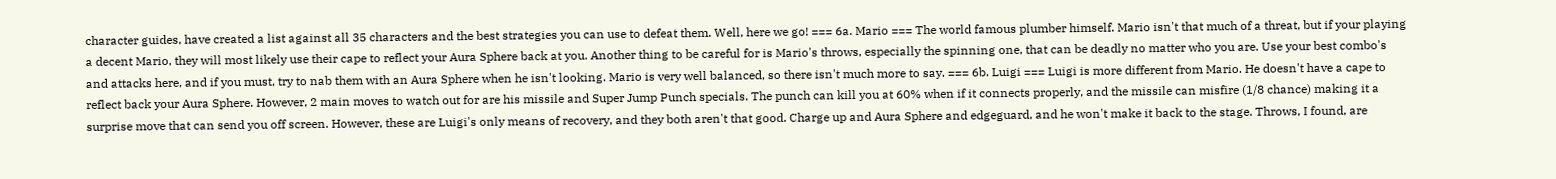character guides, have created a list against all 35 characters and the best strategies you can use to defeat them. Well, here we go! === 6a. Mario === The world famous plumber himself. Mario isn't that much of a threat, but if your playing a decent Mario, they will most likely use their cape to reflect your Aura Sphere back at you. Another thing to be careful for is Mario's throws, especially the spinning one, that can be deadly no matter who you are. Use your best combo's and attacks here, and if you must, try to nab them with an Aura Sphere when he isn't looking. Mario is very well balanced, so there isn't much more to say. === 6b. Luigi === Luigi is more different from Mario. He doesn't have a cape to reflect back your Aura Sphere. However, 2 main moves to watch out for are his missile and Super Jump Punch specials. The punch can kill you at 60% when if it connects properly, and the missile can misfire (1/8 chance) making it a surprise move that can send you off screen. However, these are Luigi's only means of recovery, and they both aren't that good. Charge up and Aura Sphere and edgeguard, and he won't make it back to the stage. Throws, I found, are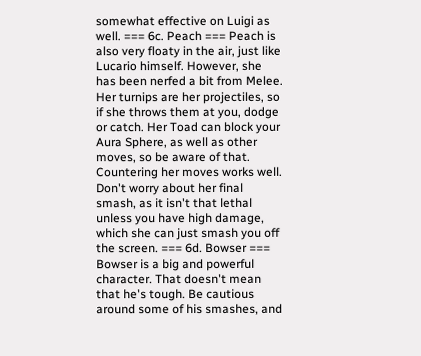somewhat effective on Luigi as well. === 6c. Peach === Peach is also very floaty in the air, just like Lucario himself. However, she has been nerfed a bit from Melee. Her turnips are her projectiles, so if she throws them at you, dodge or catch. Her Toad can block your Aura Sphere, as well as other moves, so be aware of that. Countering her moves works well. Don't worry about her final smash, as it isn't that lethal unless you have high damage, which she can just smash you off the screen. === 6d. Bowser === Bowser is a big and powerful character. That doesn't mean that he's tough. Be cautious around some of his smashes, and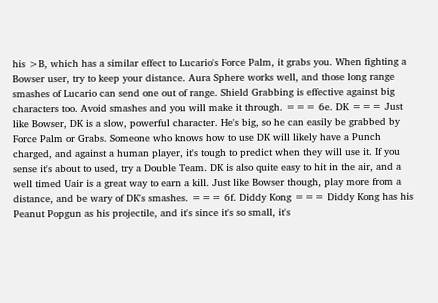his >B, which has a similar effect to Lucario's Force Palm, it grabs you. When fighting a Bowser user, try to keep your distance. Aura Sphere works well, and those long range smashes of Lucario can send one out of range. Shield Grabbing is effective against big characters too. Avoid smashes and you will make it through. === 6e. DK === Just like Bowser, DK is a slow, powerful character. He's big, so he can easily be grabbed by Force Palm or Grabs. Someone who knows how to use DK will likely have a Punch charged, and against a human player, it's tough to predict when they will use it. If you sense it's about to used, try a Double Team. DK is also quite easy to hit in the air, and a well timed Uair is a great way to earn a kill. Just like Bowser though, play more from a distance, and be wary of DK's smashes. === 6f. Diddy Kong === Diddy Kong has his Peanut Popgun as his projectile, and it's since it's so small, it's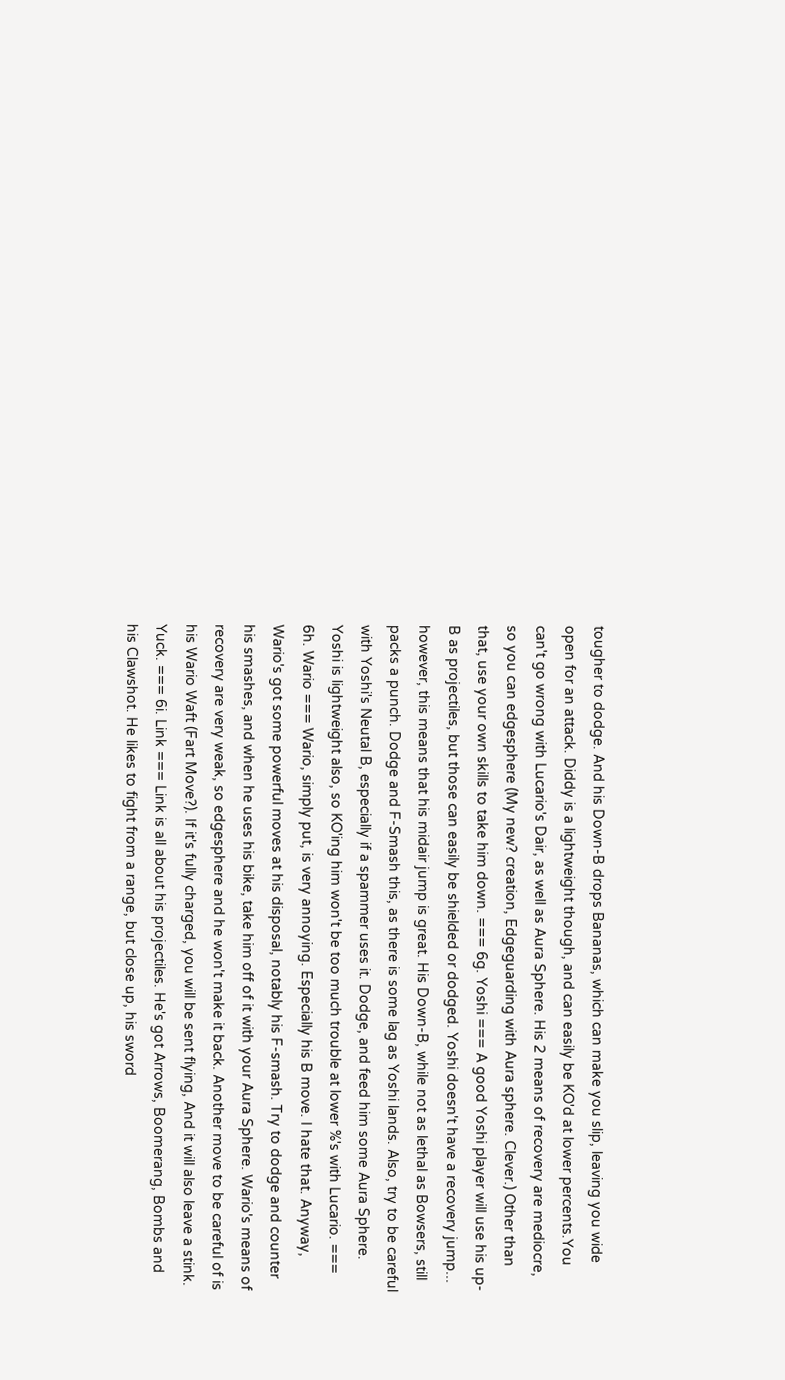tougher to dodge. And his Down-B drops Bananas, which can make you slip, leaving you wide open for an attack. Diddy is a lightweight though, and can easily be KO'd at lower percents.You can't go wrong with Lucario's Dair, as well as Aura Sphere. His 2 means of recovery are mediocre, so you can edgesphere (My new? creation, Edgeguarding with Aura sphere. Clever.) Other than that, use your own skills to take him down. === 6g. Yoshi === A good Yoshi player will use his up-B as projectiles, but those can easily be shielded or dodged. Yoshi doesn't have a recovery jump... however, this means that his midair jump is great. His Down-B, while not as lethal as Bowsers, still packs a punch. Dodge and F-Smash this, as there is some lag as Yoshi lands. Also, try to be careful with Yoshi's Neutal B, especially if a spammer uses it. Dodge, and feed him some Aura Sphere. Yoshi is lightweight also, so KO'ing him won't be too much trouble at lower %'s with Lucario. === 6h. Wario === Wario, simply put, is very annoying. Especially his B move. I hate that. Anyway, Wario's got some powerful moves at his disposal, notably his F-smash. Try to dodge and counter his smashes, and when he uses his bike, take him off of it with your Aura Sphere. Wario's means of recovery are very weak, so edgesphere and he won't make it back. Another move to be careful of is his Wario Waft (Fart Move?). If it's fully charged, you will be sent flying, And it will also leave a stink. Yuck. === 6i. Link === Link is all about his projectiles. He's got Arrows, Boomerang, Bombs and his Clawshot. He likes to fight from a range, but close up, his sword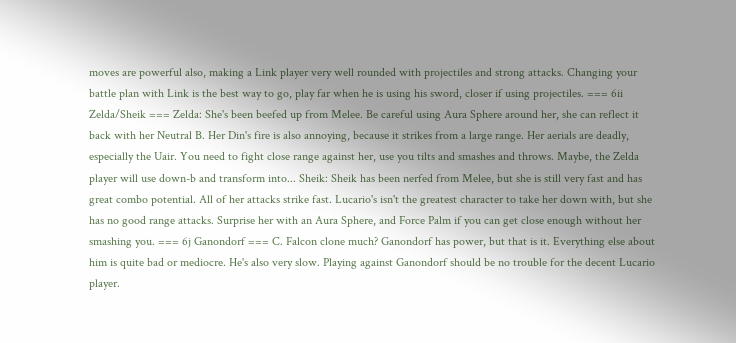moves are powerful also, making a Link player very well rounded with projectiles and strong attacks. Changing your battle plan with Link is the best way to go, play far when he is using his sword, closer if using projectiles. === 6ii Zelda/Sheik === Zelda: She's been beefed up from Melee. Be careful using Aura Sphere around her, she can reflect it back with her Neutral B. Her Din's fire is also annoying, because it strikes from a large range. Her aerials are deadly, especially the Uair. You need to fight close range against her, use you tilts and smashes and throws. Maybe, the Zelda player will use down-b and transform into... Sheik: Sheik has been nerfed from Melee, but she is still very fast and has great combo potential. All of her attacks strike fast. Lucario's isn't the greatest character to take her down with, but she has no good range attacks. Surprise her with an Aura Sphere, and Force Palm if you can get close enough without her smashing you. === 6j Ganondorf === C. Falcon clone much? Ganondorf has power, but that is it. Everything else about him is quite bad or mediocre. He's also very slow. Playing against Ganondorf should be no trouble for the decent Lucario player.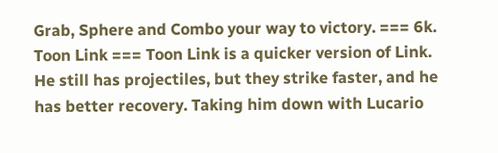Grab, Sphere and Combo your way to victory. === 6k. Toon Link === Toon Link is a quicker version of Link. He still has projectiles, but they strike faster, and he has better recovery. Taking him down with Lucario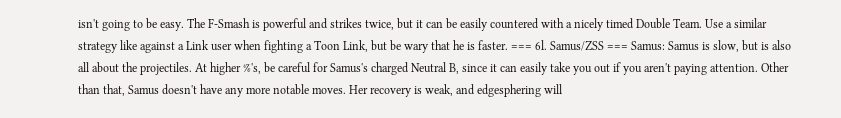isn't going to be easy. The F-Smash is powerful and strikes twice, but it can be easily countered with a nicely timed Double Team. Use a similar strategy like against a Link user when fighting a Toon Link, but be wary that he is faster. === 6l. Samus/ZSS === Samus: Samus is slow, but is also all about the projectiles. At higher %'s, be careful for Samus's charged Neutral B, since it can easily take you out if you aren't paying attention. Other than that, Samus doesn't have any more notable moves. Her recovery is weak, and edgesphering will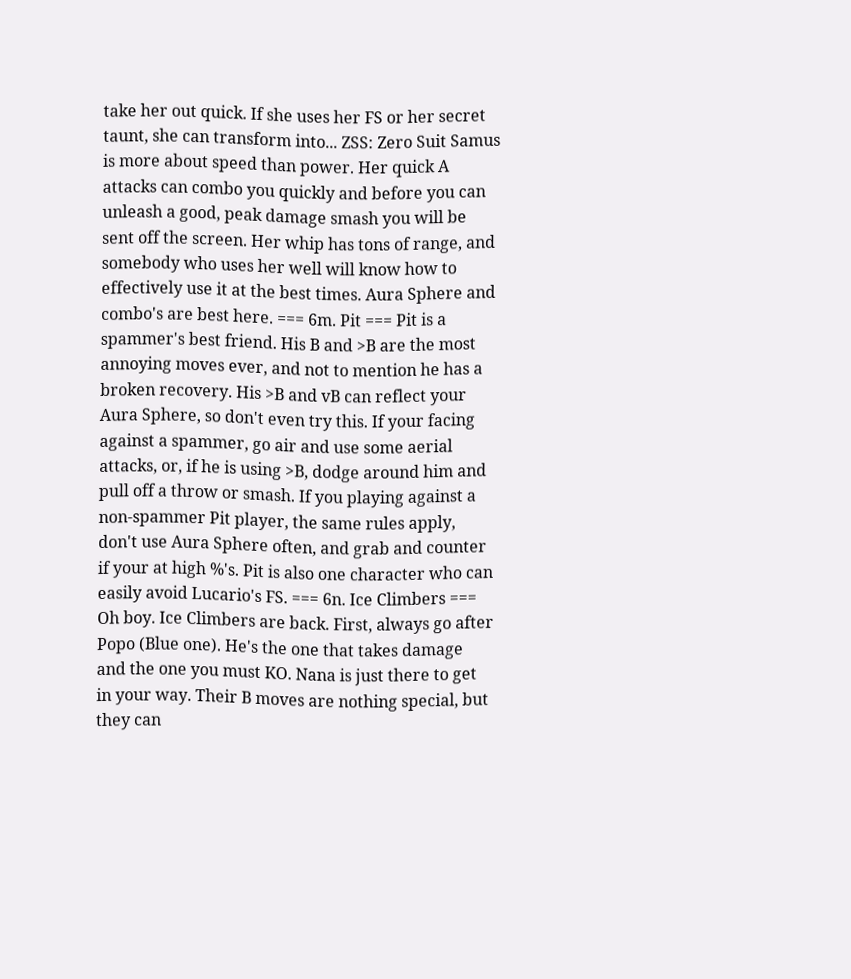take her out quick. If she uses her FS or her secret taunt, she can transform into... ZSS: Zero Suit Samus is more about speed than power. Her quick A attacks can combo you quickly and before you can unleash a good, peak damage smash you will be sent off the screen. Her whip has tons of range, and somebody who uses her well will know how to effectively use it at the best times. Aura Sphere and combo's are best here. === 6m. Pit === Pit is a spammer's best friend. His B and >B are the most annoying moves ever, and not to mention he has a broken recovery. His >B and vB can reflect your Aura Sphere, so don't even try this. If your facing against a spammer, go air and use some aerial attacks, or, if he is using >B, dodge around him and pull off a throw or smash. If you playing against a non-spammer Pit player, the same rules apply, don't use Aura Sphere often, and grab and counter if your at high %'s. Pit is also one character who can easily avoid Lucario's FS. === 6n. Ice Climbers === Oh boy. Ice Climbers are back. First, always go after Popo (Blue one). He's the one that takes damage and the one you must KO. Nana is just there to get in your way. Their B moves are nothing special, but they can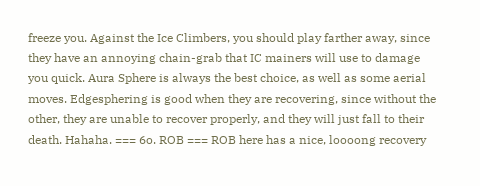freeze you. Against the Ice Climbers, you should play farther away, since they have an annoying chain-grab that IC mainers will use to damage you quick. Aura Sphere is always the best choice, as well as some aerial moves. Edgesphering is good when they are recovering, since without the other, they are unable to recover properly, and they will just fall to their death. Hahaha. === 6o. ROB === ROB here has a nice, loooong recovery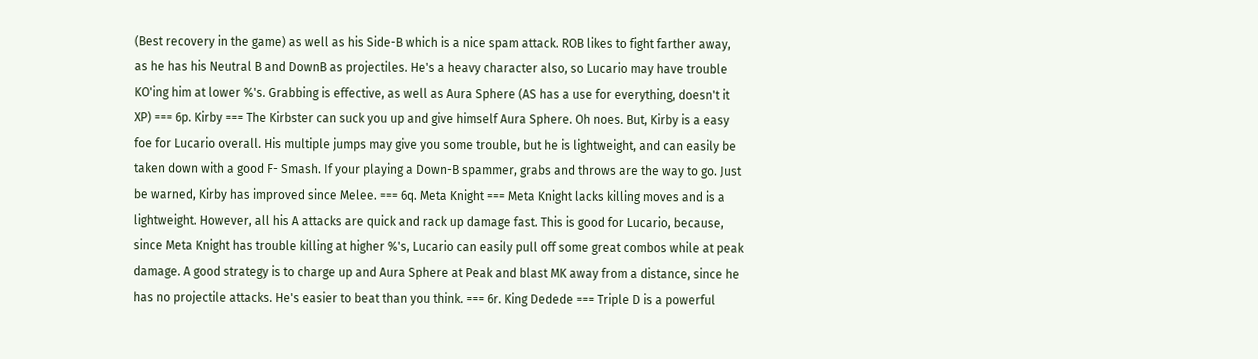(Best recovery in the game) as well as his Side-B which is a nice spam attack. ROB likes to fight farther away, as he has his Neutral B and DownB as projectiles. He's a heavy character also, so Lucario may have trouble KO'ing him at lower %'s. Grabbing is effective, as well as Aura Sphere (AS has a use for everything, doesn't it XP) === 6p. Kirby === The Kirbster can suck you up and give himself Aura Sphere. Oh noes. But, Kirby is a easy foe for Lucario overall. His multiple jumps may give you some trouble, but he is lightweight, and can easily be taken down with a good F- Smash. If your playing a Down-B spammer, grabs and throws are the way to go. Just be warned, Kirby has improved since Melee. === 6q. Meta Knight === Meta Knight lacks killing moves and is a lightweight. However, all his A attacks are quick and rack up damage fast. This is good for Lucario, because, since Meta Knight has trouble killing at higher %'s, Lucario can easily pull off some great combos while at peak damage. A good strategy is to charge up and Aura Sphere at Peak and blast MK away from a distance, since he has no projectile attacks. He's easier to beat than you think. === 6r. King Dedede === Triple D is a powerful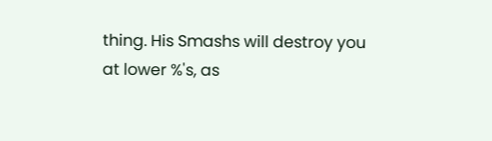thing. His Smashs will destroy you at lower %'s, as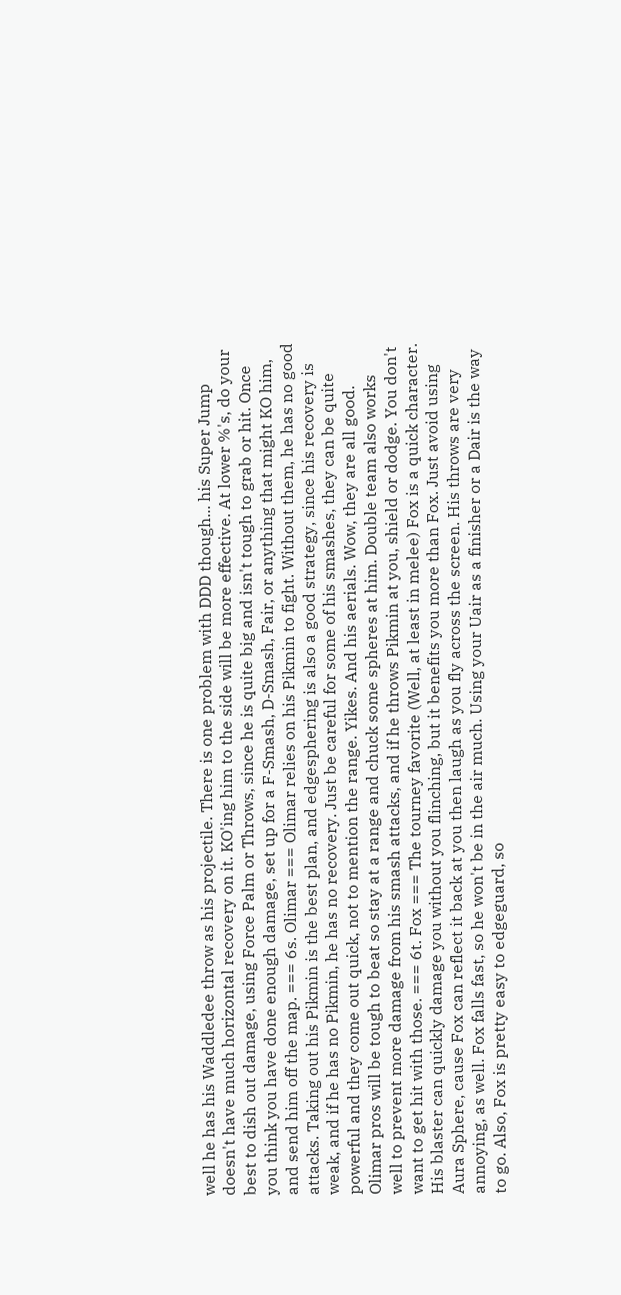well he has his Waddledee throw as his projectile. There is one problem with DDD though... his Super Jump doesn't have much horizontal recovery on it. KO'ing him to the side will be more effective. At lower %'s, do your best to dish out damage, using Force Palm or Throws, since he is quite big and isn't tough to grab or hit. Once you think you have done enough damage, set up for a F-Smash, D-Smash, Fair, or anything that might KO him, and send him off the map. === 6s. Olimar === Olimar relies on his Pikmin to fight. Without them, he has no good attacks. Taking out his Pikmin is the best plan, and edgesphering is also a good strategy, since his recovery is weak, and if he has no Pikmin, he has no recovery. Just be careful for some of his smashes, they can be quite powerful and they come out quick, not to mention the range. Yikes. And his aerials. Wow, they are all good. Olimar pros will be tough to beat so stay at a range and chuck some spheres at him. Double team also works well to prevent more damage from his smash attacks, and if he throws Pikmin at you, shield or dodge. You don't want to get hit with those. === 6t. Fox === The tourney favorite (Well, at least in melee) Fox is a quick character. His blaster can quickly damage you without you flinching, but it benefits you more than Fox. Just avoid using Aura Sphere, cause Fox can reflect it back at you then laugh as you fly across the screen. His throws are very annoying, as well. Fox falls fast, so he won't be in the air much. Using your Uair as a finisher or a Dair is the way to go. Also, Fox is pretty easy to edgeguard, so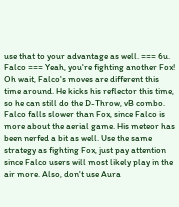use that to your advantage as well. === 6u. Falco === Yeah, you're fighting another Fox! Oh wait, Falco's moves are different this time around. He kicks his reflector this time, so he can still do the D-Throw, vB combo. Falco falls slower than Fox, since Falco is more about the aerial game. His meteor has been nerfed a bit as well. Use the same strategy as fighting Fox, just pay attention since Falco users will most likely play in the air more. Also, don't use Aura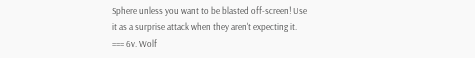Sphere unless you want to be blasted off-screen! Use it as a surprise attack when they aren't expecting it. === 6v. Wolf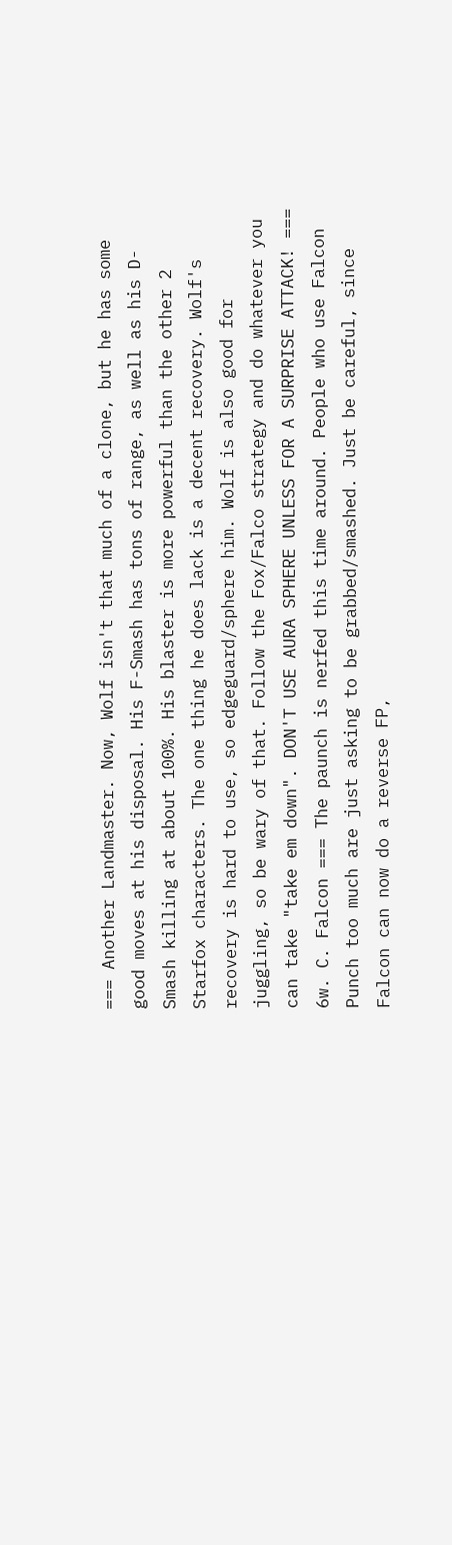=== Another Landmaster. Now, Wolf isn't that much of a clone, but he has some good moves at his disposal. His F-Smash has tons of range, as well as his D-Smash killing at about 100%. His blaster is more powerful than the other 2 Starfox characters. The one thing he does lack is a decent recovery. Wolf's recovery is hard to use, so edgeguard/sphere him. Wolf is also good for juggling, so be wary of that. Follow the Fox/Falco strategy and do whatever you can take "take em down". DON'T USE AURA SPHERE UNLESS FOR A SURPRISE ATTACK! === 6w. C. Falcon === The paunch is nerfed this time around. People who use Falcon Punch too much are just asking to be grabbed/smashed. Just be careful, since Falcon can now do a reverse FP,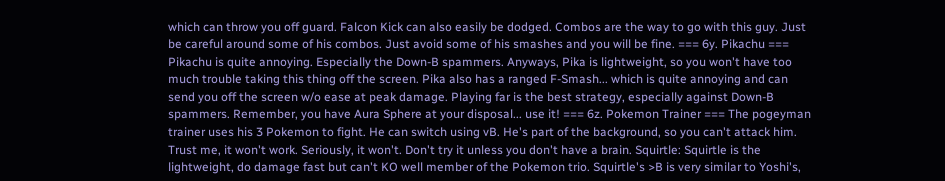which can throw you off guard. Falcon Kick can also easily be dodged. Combos are the way to go with this guy. Just be careful around some of his combos. Just avoid some of his smashes and you will be fine. === 6y. Pikachu === Pikachu is quite annoying. Especially the Down-B spammers. Anyways, Pika is lightweight, so you won't have too much trouble taking this thing off the screen. Pika also has a ranged F-Smash... which is quite annoying and can send you off the screen w/o ease at peak damage. Playing far is the best strategy, especially against Down-B spammers. Remember, you have Aura Sphere at your disposal... use it! === 6z. Pokemon Trainer === The pogeyman trainer uses his 3 Pokemon to fight. He can switch using vB. He's part of the background, so you can't attack him. Trust me, it won't work. Seriously, it won't. Don't try it unless you don't have a brain. Squirtle: Squirtle is the lightweight, do damage fast but can't KO well member of the Pokemon trio. Squirtle's >B is very similar to Yoshi's,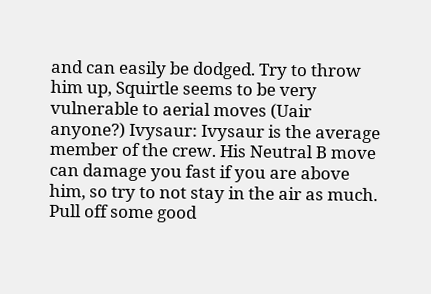and can easily be dodged. Try to throw him up, Squirtle seems to be very vulnerable to aerial moves (Uair anyone?) Ivysaur: Ivysaur is the average member of the crew. His Neutral B move can damage you fast if you are above him, so try to not stay in the air as much. Pull off some good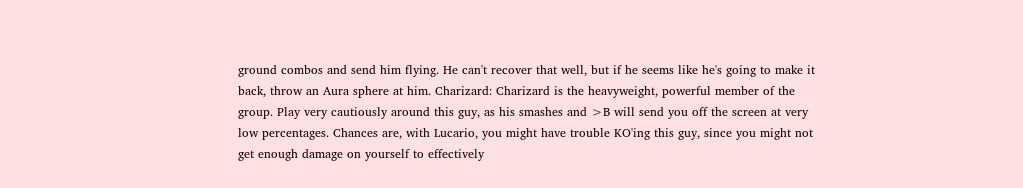ground combos and send him flying. He can't recover that well, but if he seems like he's going to make it back, throw an Aura sphere at him. Charizard: Charizard is the heavyweight, powerful member of the group. Play very cautiously around this guy, as his smashes and >B will send you off the screen at very low percentages. Chances are, with Lucario, you might have trouble KO'ing this guy, since you might not get enough damage on yourself to effectively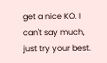get a nice KO. I can't say much, just try your best.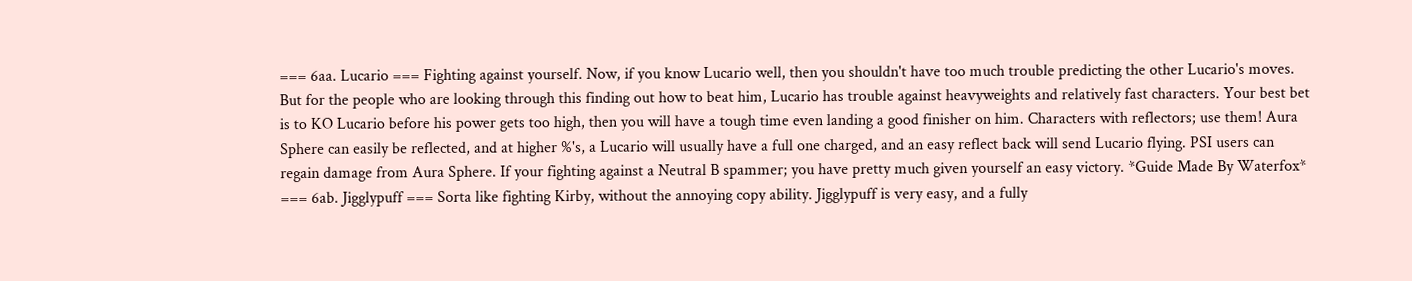=== 6aa. Lucario === Fighting against yourself. Now, if you know Lucario well, then you shouldn't have too much trouble predicting the other Lucario's moves. But for the people who are looking through this finding out how to beat him, Lucario has trouble against heavyweights and relatively fast characters. Your best bet is to KO Lucario before his power gets too high, then you will have a tough time even landing a good finisher on him. Characters with reflectors; use them! Aura Sphere can easily be reflected, and at higher %'s, a Lucario will usually have a full one charged, and an easy reflect back will send Lucario flying. PSI users can regain damage from Aura Sphere. If your fighting against a Neutral B spammer; you have pretty much given yourself an easy victory. *Guide Made By Waterfox* === 6ab. Jigglypuff === Sorta like fighting Kirby, without the annoying copy ability. Jigglypuff is very easy, and a fully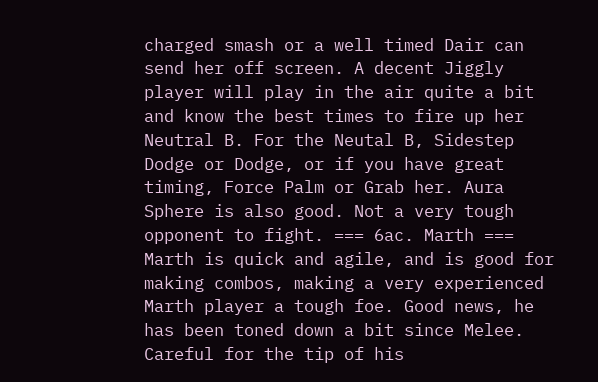charged smash or a well timed Dair can send her off screen. A decent Jiggly player will play in the air quite a bit and know the best times to fire up her Neutral B. For the Neutal B, Sidestep Dodge or Dodge, or if you have great timing, Force Palm or Grab her. Aura Sphere is also good. Not a very tough opponent to fight. === 6ac. Marth === Marth is quick and agile, and is good for making combos, making a very experienced Marth player a tough foe. Good news, he has been toned down a bit since Melee. Careful for the tip of his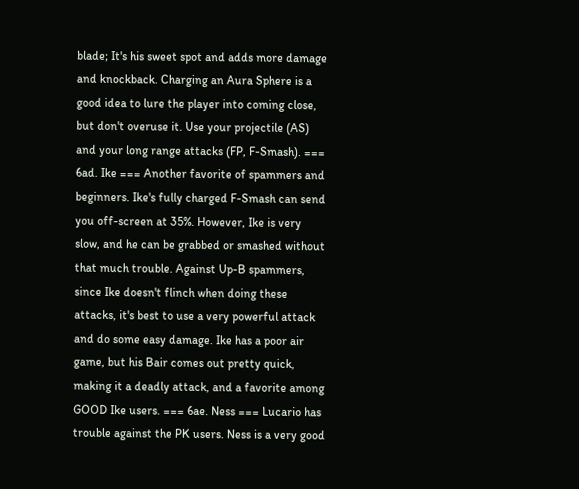blade; It's his sweet spot and adds more damage and knockback. Charging an Aura Sphere is a good idea to lure the player into coming close, but don't overuse it. Use your projectile (AS) and your long range attacks (FP, F-Smash). === 6ad. Ike === Another favorite of spammers and beginners. Ike's fully charged F-Smash can send you off-screen at 35%. However, Ike is very slow, and he can be grabbed or smashed without that much trouble. Against Up-B spammers, since Ike doesn't flinch when doing these attacks, it's best to use a very powerful attack and do some easy damage. Ike has a poor air game, but his Bair comes out pretty quick, making it a deadly attack, and a favorite among GOOD Ike users. === 6ae. Ness === Lucario has trouble against the PK users. Ness is a very good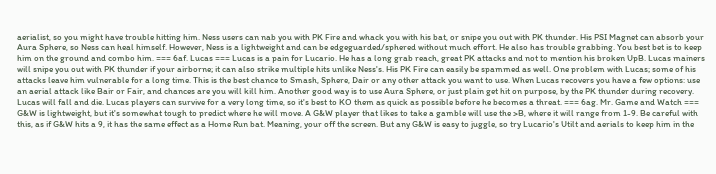aerialist, so you might have trouble hitting him. Ness users can nab you with PK Fire and whack you with his bat, or snipe you out with PK thunder. His PSI Magnet can absorb your Aura Sphere, so Ness can heal himself. However, Ness is a lightweight and can be edgeguarded/sphered without much effort. He also has trouble grabbing. You best bet is to keep him on the ground and combo him. === 6af. Lucas === Lucas is a pain for Lucario. He has a long grab reach, great PK attacks and not to mention his broken UpB. Lucas mainers will snipe you out with PK thunder if your airborne; it can also strike multiple hits unlike Ness's. His PK Fire can easily be spammed as well. One problem with Lucas; some of his attacks leave him vulnerable for a long time. This is the best chance to Smash, Sphere, Dair or any other attack you want to use. When Lucas recovers you have a few options: use an aerial attack like Bair or Fair, and chances are you will kill him. Another good way is to use Aura Sphere, or just plain get hit on purpose, by the PK thunder during recovery. Lucas will fall and die. Lucas players can survive for a very long time, so it's best to KO them as quick as possible before he becomes a threat. === 6ag. Mr. Game and Watch === G&W is lightweight, but it's somewhat tough to predict where he will move. A G&W player that likes to take a gamble will use the >B, where it will range from 1-9. Be careful with this, as if G&W hits a 9, it has the same effect as a Home Run bat. Meaning, your off the screen. But any G&W is easy to juggle, so try Lucario's Utilt and aerials to keep him in the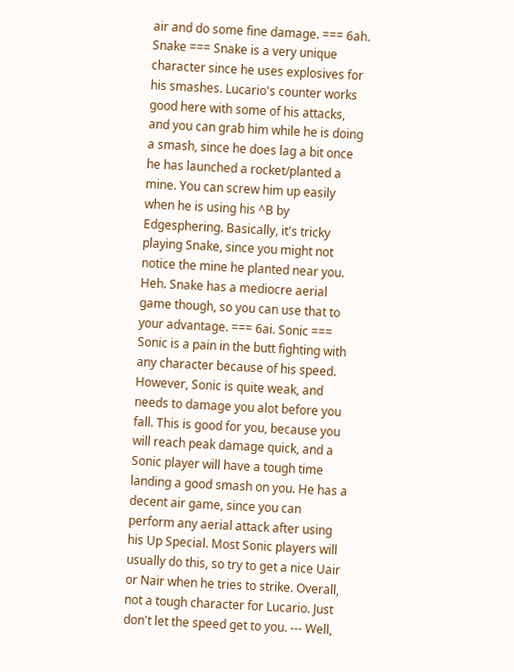air and do some fine damage. === 6ah. Snake === Snake is a very unique character since he uses explosives for his smashes. Lucario's counter works good here with some of his attacks, and you can grab him while he is doing a smash, since he does lag a bit once he has launched a rocket/planted a mine. You can screw him up easily when he is using his ^B by Edgesphering. Basically, it's tricky playing Snake, since you might not notice the mine he planted near you. Heh. Snake has a mediocre aerial game though, so you can use that to your advantage. === 6ai. Sonic === Sonic is a pain in the butt fighting with any character because of his speed. However, Sonic is quite weak, and needs to damage you alot before you fall. This is good for you, because you will reach peak damage quick, and a Sonic player will have a tough time landing a good smash on you. He has a decent air game, since you can perform any aerial attack after using his Up Special. Most Sonic players will usually do this, so try to get a nice Uair or Nair when he tries to strike. Overall, not a tough character for Lucario. Just don't let the speed get to you. --- Well,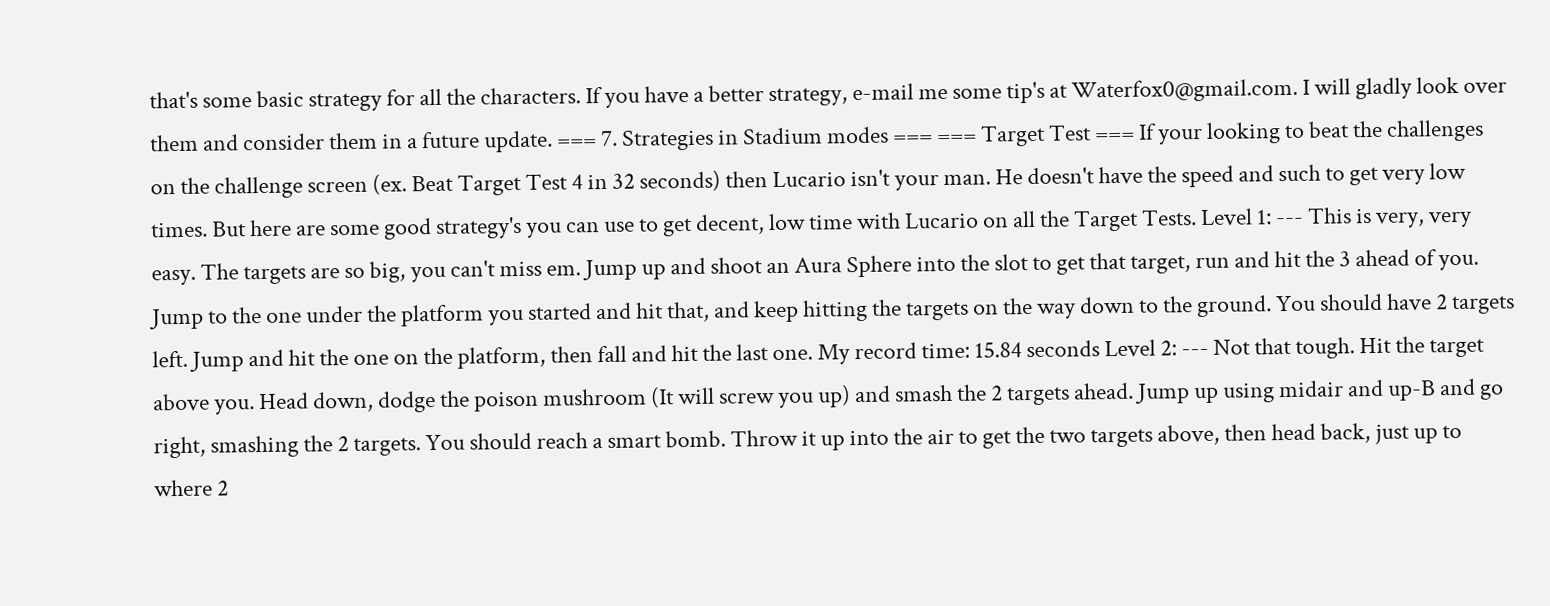that's some basic strategy for all the characters. If you have a better strategy, e-mail me some tip's at Waterfox0@gmail.com. I will gladly look over them and consider them in a future update. === 7. Strategies in Stadium modes === === Target Test === If your looking to beat the challenges on the challenge screen (ex. Beat Target Test 4 in 32 seconds) then Lucario isn't your man. He doesn't have the speed and such to get very low times. But here are some good strategy's you can use to get decent, low time with Lucario on all the Target Tests. Level 1: --- This is very, very easy. The targets are so big, you can't miss em. Jump up and shoot an Aura Sphere into the slot to get that target, run and hit the 3 ahead of you. Jump to the one under the platform you started and hit that, and keep hitting the targets on the way down to the ground. You should have 2 targets left. Jump and hit the one on the platform, then fall and hit the last one. My record time: 15.84 seconds Level 2: --- Not that tough. Hit the target above you. Head down, dodge the poison mushroom (It will screw you up) and smash the 2 targets ahead. Jump up using midair and up-B and go right, smashing the 2 targets. You should reach a smart bomb. Throw it up into the air to get the two targets above, then head back, just up to where 2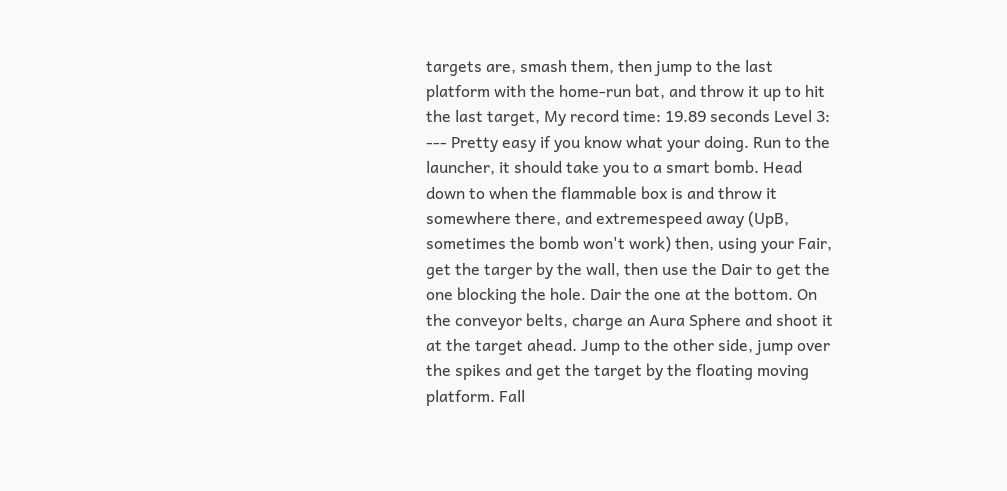targets are, smash them, then jump to the last platform with the home-run bat, and throw it up to hit the last target, My record time: 19.89 seconds Level 3: --- Pretty easy if you know what your doing. Run to the launcher, it should take you to a smart bomb. Head down to when the flammable box is and throw it somewhere there, and extremespeed away (UpB, sometimes the bomb won't work) then, using your Fair, get the targer by the wall, then use the Dair to get the one blocking the hole. Dair the one at the bottom. On the conveyor belts, charge an Aura Sphere and shoot it at the target ahead. Jump to the other side, jump over the spikes and get the target by the floating moving platform. Fall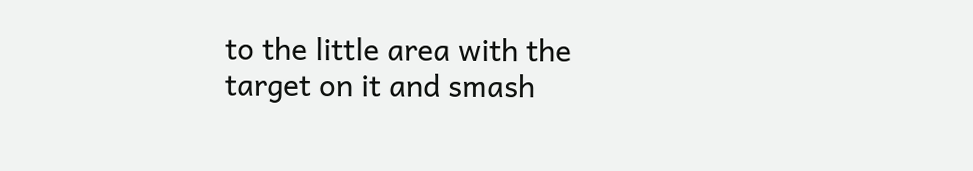to the little area with the target on it and smash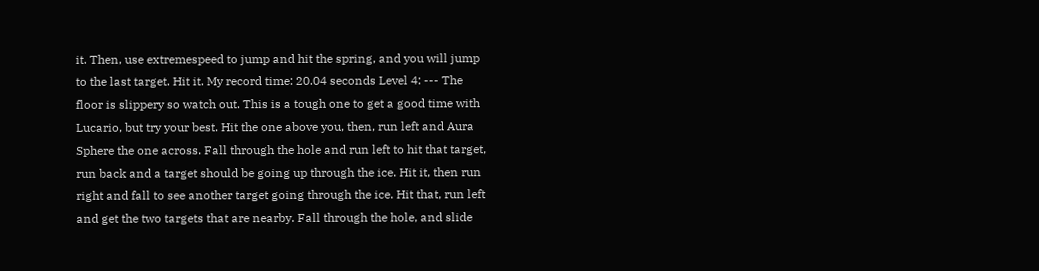it. Then, use extremespeed to jump and hit the spring, and you will jump to the last target. Hit it. My record time: 20.04 seconds Level 4: --- The floor is slippery so watch out. This is a tough one to get a good time with Lucario, but try your best. Hit the one above you, then, run left and Aura Sphere the one across. Fall through the hole and run left to hit that target, run back and a target should be going up through the ice. Hit it, then run right and fall to see another target going through the ice. Hit that, run left and get the two targets that are nearby. Fall through the hole, and slide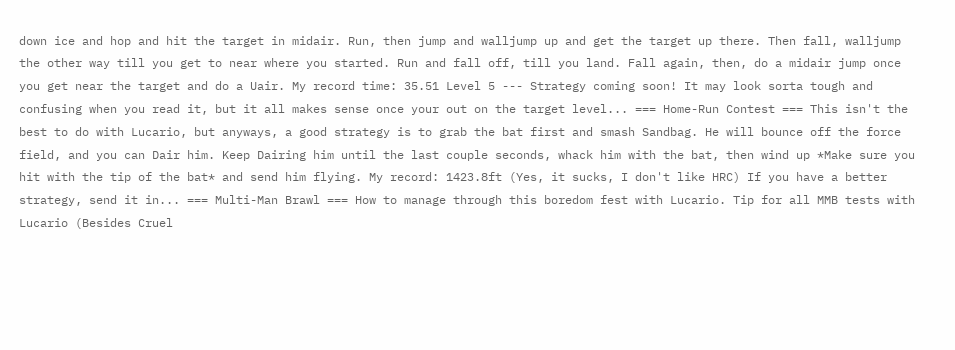down ice and hop and hit the target in midair. Run, then jump and walljump up and get the target up there. Then fall, walljump the other way till you get to near where you started. Run and fall off, till you land. Fall again, then, do a midair jump once you get near the target and do a Uair. My record time: 35.51 Level 5 --- Strategy coming soon! It may look sorta tough and confusing when you read it, but it all makes sense once your out on the target level... === Home-Run Contest === This isn't the best to do with Lucario, but anyways, a good strategy is to grab the bat first and smash Sandbag. He will bounce off the force field, and you can Dair him. Keep Dairing him until the last couple seconds, whack him with the bat, then wind up *Make sure you hit with the tip of the bat* and send him flying. My record: 1423.8ft (Yes, it sucks, I don't like HRC) If you have a better strategy, send it in... === Multi-Man Brawl === How to manage through this boredom fest with Lucario. Tip for all MMB tests with Lucario (Besides Cruel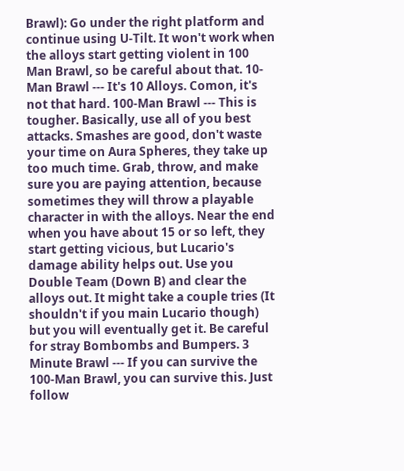Brawl): Go under the right platform and continue using U-Tilt. It won't work when the alloys start getting violent in 100 Man Brawl, so be careful about that. 10-Man Brawl --- It's 10 Alloys. Comon, it's not that hard. 100-Man Brawl --- This is tougher. Basically, use all of you best attacks. Smashes are good, don't waste your time on Aura Spheres, they take up too much time. Grab, throw, and make sure you are paying attention, because sometimes they will throw a playable character in with the alloys. Near the end when you have about 15 or so left, they start getting vicious, but Lucario's damage ability helps out. Use you Double Team (Down B) and clear the alloys out. It might take a couple tries (It shouldn't if you main Lucario though) but you will eventually get it. Be careful for stray Bombombs and Bumpers. 3 Minute Brawl --- If you can survive the 100-Man Brawl, you can survive this. Just follow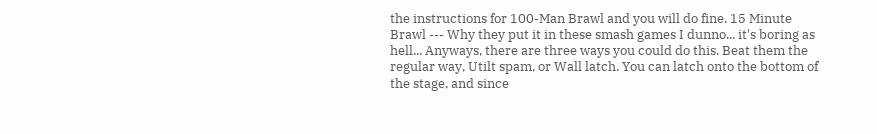the instructions for 100-Man Brawl and you will do fine. 15 Minute Brawl --- Why they put it in these smash games I dunno... it's boring as hell... Anyways, there are three ways you could do this. Beat them the regular way, Utilt spam, or Wall latch. You can latch onto the bottom of the stage, and since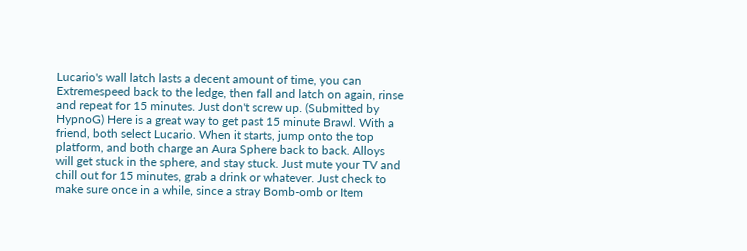Lucario's wall latch lasts a decent amount of time, you can Extremespeed back to the ledge, then fall and latch on again, rinse and repeat for 15 minutes. Just don't screw up. (Submitted by HypnoG) Here is a great way to get past 15 minute Brawl. With a friend, both select Lucario. When it starts, jump onto the top platform, and both charge an Aura Sphere back to back. Alloys will get stuck in the sphere, and stay stuck. Just mute your TV and chill out for 15 minutes, grab a drink or whatever. Just check to make sure once in a while, since a stray Bomb-omb or Item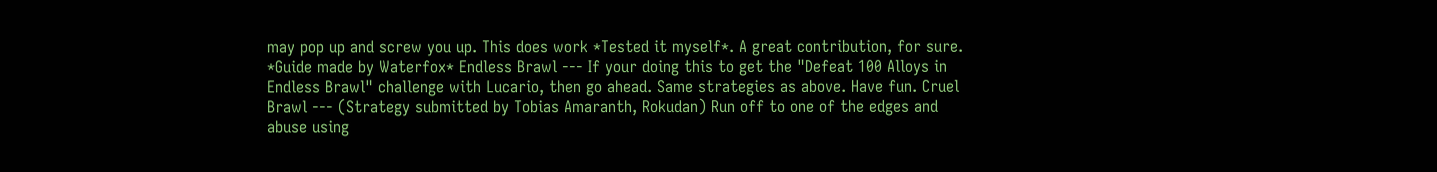may pop up and screw you up. This does work *Tested it myself*. A great contribution, for sure. *Guide made by Waterfox* Endless Brawl --- If your doing this to get the "Defeat 100 Alloys in Endless Brawl" challenge with Lucario, then go ahead. Same strategies as above. Have fun. Cruel Brawl --- (Strategy submitted by Tobias Amaranth, Rokudan) Run off to one of the edges and abuse using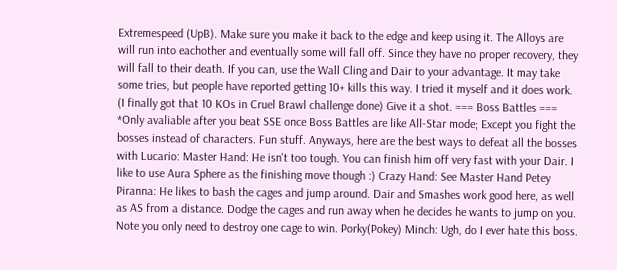Extremespeed (UpB). Make sure you make it back to the edge and keep using it. The Alloys are will run into eachother and eventually some will fall off. Since they have no proper recovery, they will fall to their death. If you can, use the Wall Cling and Dair to your advantage. It may take some tries, but people have reported getting 10+ kills this way. I tried it myself and it does work. (I finally got that 10 KOs in Cruel Brawl challenge done) Give it a shot. === Boss Battles === *Only avaliable after you beat SSE once Boss Battles are like All-Star mode; Except you fight the bosses instead of characters. Fun stuff. Anyways, here are the best ways to defeat all the bosses with Lucario: Master Hand: He isn't too tough. You can finish him off very fast with your Dair. I like to use Aura Sphere as the finishing move though :) Crazy Hand: See Master Hand Petey Piranna: He likes to bash the cages and jump around. Dair and Smashes work good here, as well as AS from a distance. Dodge the cages and run away when he decides he wants to jump on you. Note you only need to destroy one cage to win. Porky(Pokey) Minch: Ugh, do I ever hate this boss.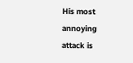His most annoying attack is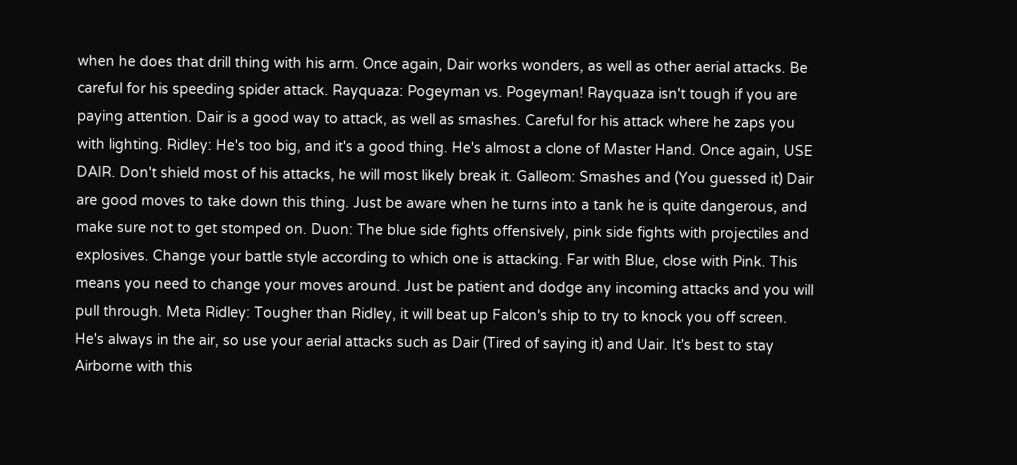when he does that drill thing with his arm. Once again, Dair works wonders, as well as other aerial attacks. Be careful for his speeding spider attack. Rayquaza: Pogeyman vs. Pogeyman! Rayquaza isn't tough if you are paying attention. Dair is a good way to attack, as well as smashes. Careful for his attack where he zaps you with lighting. Ridley: He's too big, and it's a good thing. He's almost a clone of Master Hand. Once again, USE DAIR. Don't shield most of his attacks, he will most likely break it. Galleom: Smashes and (You guessed it) Dair are good moves to take down this thing. Just be aware when he turns into a tank he is quite dangerous, and make sure not to get stomped on. Duon: The blue side fights offensively, pink side fights with projectiles and explosives. Change your battle style according to which one is attacking. Far with Blue, close with Pink. This means you need to change your moves around. Just be patient and dodge any incoming attacks and you will pull through. Meta Ridley: Tougher than Ridley, it will beat up Falcon's ship to try to knock you off screen. He's always in the air, so use your aerial attacks such as Dair (Tired of saying it) and Uair. It's best to stay Airborne with this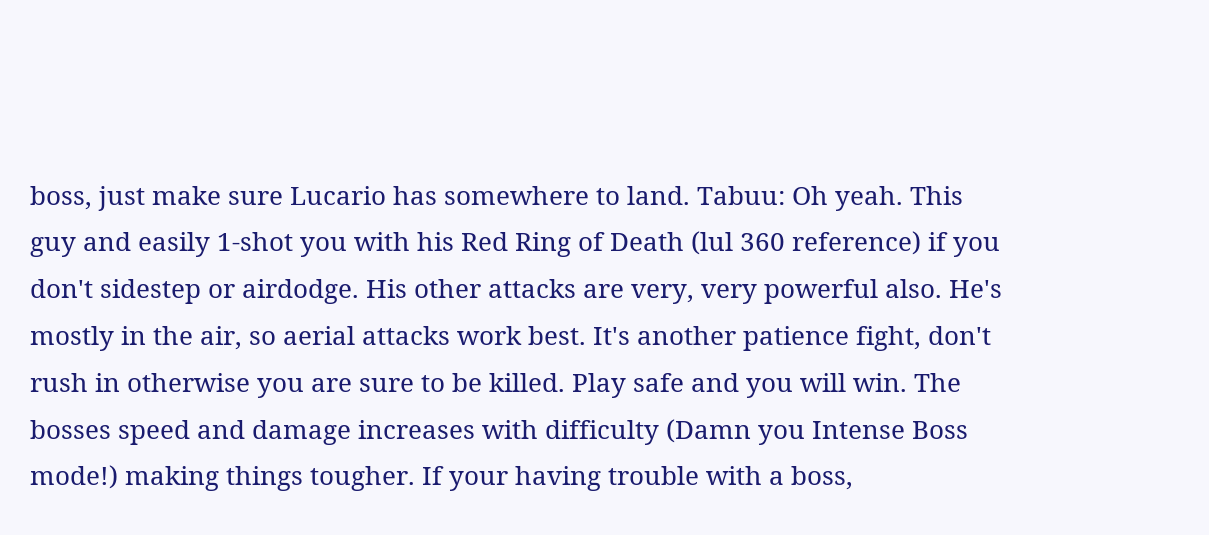boss, just make sure Lucario has somewhere to land. Tabuu: Oh yeah. This guy and easily 1-shot you with his Red Ring of Death (lul 360 reference) if you don't sidestep or airdodge. His other attacks are very, very powerful also. He's mostly in the air, so aerial attacks work best. It's another patience fight, don't rush in otherwise you are sure to be killed. Play safe and you will win. The bosses speed and damage increases with difficulty (Damn you Intense Boss mode!) making things tougher. If your having trouble with a boss,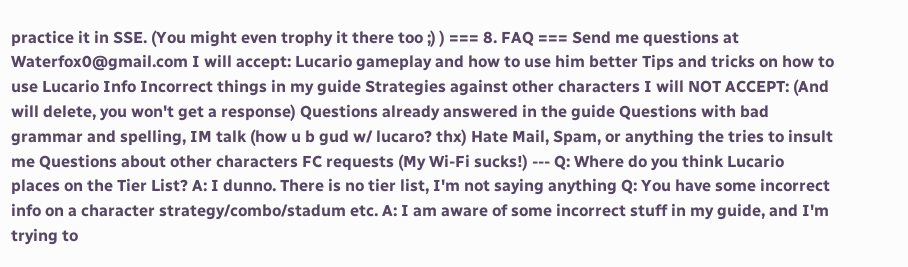practice it in SSE. (You might even trophy it there too ;) ) === 8. FAQ === Send me questions at Waterfox0@gmail.com I will accept: Lucario gameplay and how to use him better Tips and tricks on how to use Lucario Info Incorrect things in my guide Strategies against other characters I will NOT ACCEPT: (And will delete, you won't get a response) Questions already answered in the guide Questions with bad grammar and spelling, IM talk (how u b gud w/ lucaro? thx) Hate Mail, Spam, or anything the tries to insult me Questions about other characters FC requests (My Wi-Fi sucks!) --- Q: Where do you think Lucario places on the Tier List? A: I dunno. There is no tier list, I'm not saying anything Q: You have some incorrect info on a character strategy/combo/stadum etc. A: I am aware of some incorrect stuff in my guide, and I'm trying to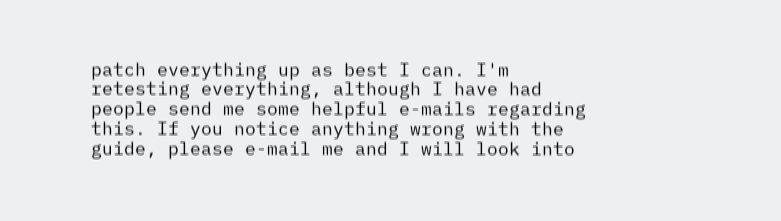patch everything up as best I can. I'm retesting everything, although I have had people send me some helpful e-mails regarding this. If you notice anything wrong with the guide, please e-mail me and I will look into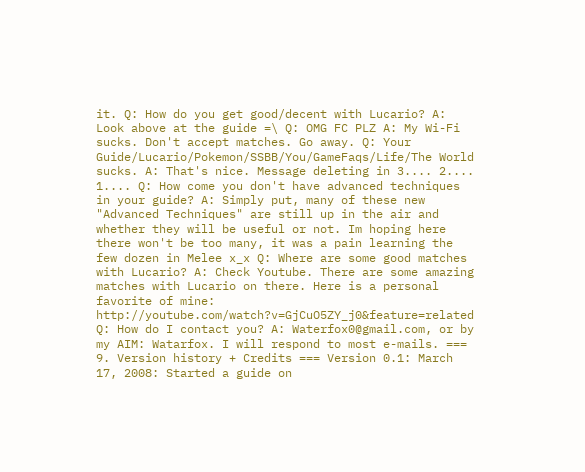it. Q: How do you get good/decent with Lucario? A: Look above at the guide =\ Q: OMG FC PLZ A: My Wi-Fi sucks. Don't accept matches. Go away. Q: Your Guide/Lucario/Pokemon/SSBB/You/GameFaqs/Life/The World sucks. A: That's nice. Message deleting in 3.... 2.... 1.... Q: How come you don't have advanced techniques in your guide? A: Simply put, many of these new "Advanced Techniques" are still up in the air and whether they will be useful or not. Im hoping here there won't be too many, it was a pain learning the few dozen in Melee x_x Q: Where are some good matches with Lucario? A: Check Youtube. There are some amazing matches with Lucario on there. Here is a personal favorite of mine: http://youtube.com/watch?v=GjCuO5ZY_j0&feature=related Q: How do I contact you? A: Waterfox0@gmail.com, or by my AIM: Watarfox. I will respond to most e-mails. === 9. Version history + Credits === Version 0.1: March 17, 2008: Started a guide on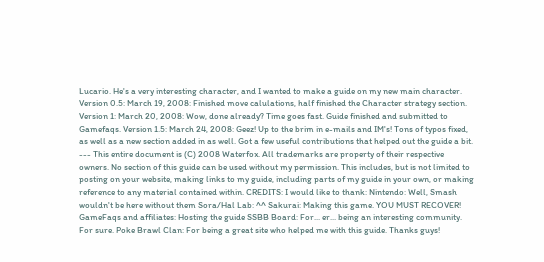Lucario. He's a very interesting character, and I wanted to make a guide on my new main character. Version 0.5: March 19, 2008: Finished move calulations, half finished the Character strategy section. Version 1: March 20, 2008: Wow, done already? Time goes fast. Guide finished and submitted to Gamefaqs. Version 1.5: March 24, 2008: Geez! Up to the brim in e-mails and IM's! Tons of typos fixed, as well as a new section added in as well. Got a few useful contributions that helped out the guide a bit. --- This entire document is (C) 2008 Waterfox. All trademarks are property of their respective owners. No section of this guide can be used without my permission. This includes, but is not limited to posting on your website, making links to my guide, including parts of my guide in your own, or making reference to any material contained within. CREDITS: I would like to thank: Nintendo: Well, Smash wouldn't be here without them Sora/Hal Lab: ^^ Sakurai: Making this game. YOU MUST RECOVER! GameFaqs and affiliates: Hosting the guide SSBB Board: For... er... being an interesting community. For sure. Poke Brawl Clan: For being a great site who helped me with this guide. Thanks guys!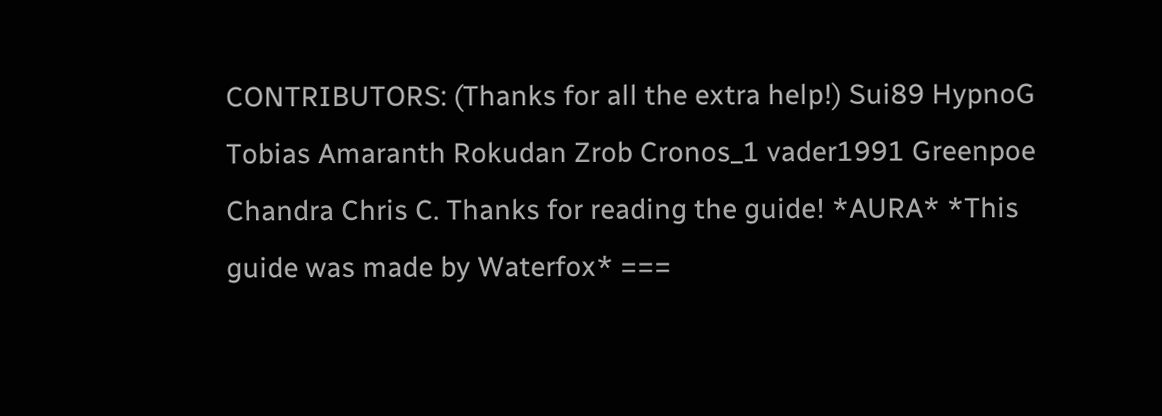CONTRIBUTORS: (Thanks for all the extra help!) Sui89 HypnoG Tobias Amaranth Rokudan Zrob Cronos_1 vader1991 Greenpoe Chandra Chris C. Thanks for reading the guide! *AURA* *This guide was made by Waterfox* ===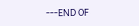---END OF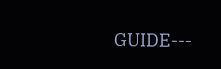GUIDE---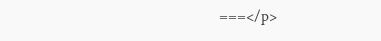===</p>